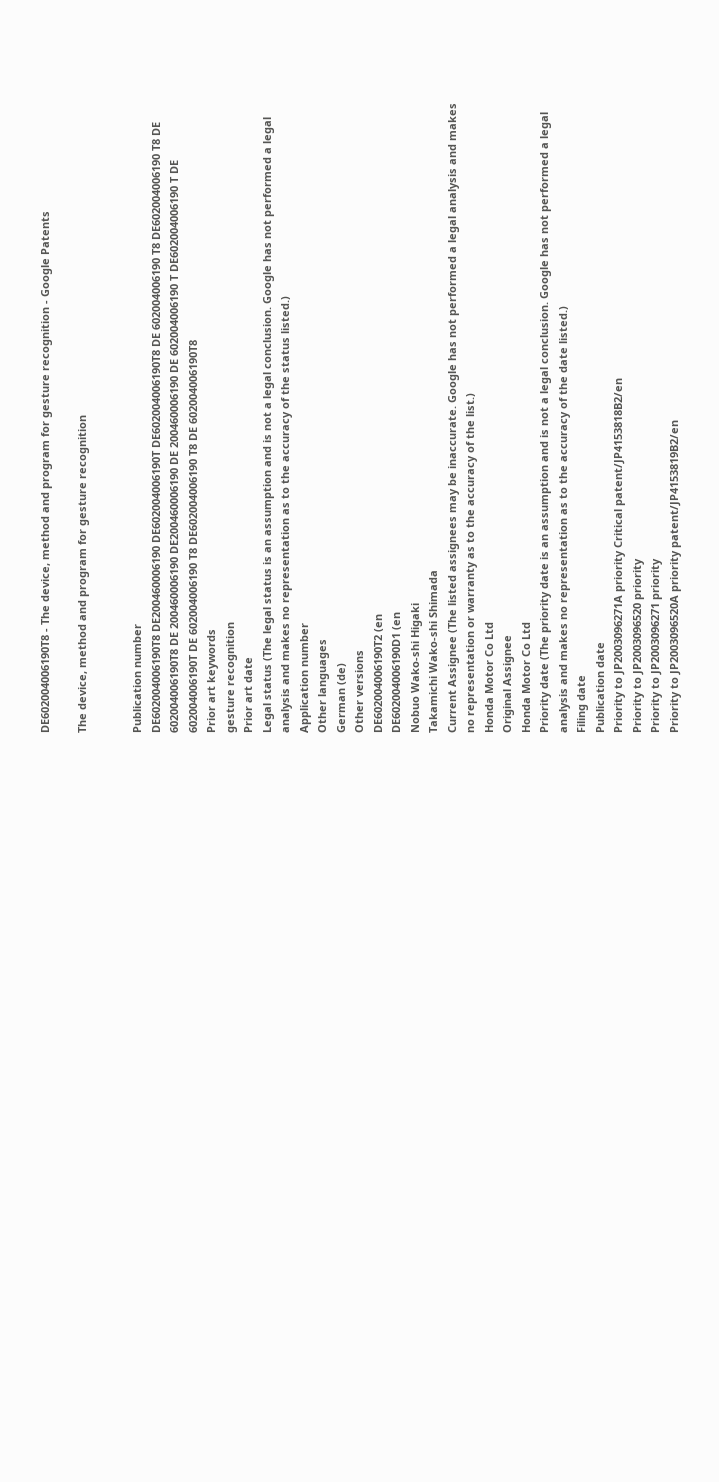DE602004006190T8 - The device, method and program for gesture recognition - Google Patents

The device, method and program for gesture recognition


Publication number
DE602004006190T8 DE200460006190 DE602004006190T DE602004006190T8 DE 602004006190 T8 DE602004006190 T8 DE 602004006190T8 DE 200460006190 DE200460006190 DE 200460006190 DE 602004006190 T DE602004006190 T DE 602004006190T DE 602004006190 T8 DE602004006190 T8 DE 602004006190T8
Prior art keywords
gesture recognition
Prior art date
Legal status (The legal status is an assumption and is not a legal conclusion. Google has not performed a legal analysis and makes no representation as to the accuracy of the status listed.)
Application number
Other languages
German (de)
Other versions
DE602004006190T2 (en
DE602004006190D1 (en
Nobuo Wako-shi Higaki
Takamichi Wako-shi Shimada
Current Assignee (The listed assignees may be inaccurate. Google has not performed a legal analysis and makes no representation or warranty as to the accuracy of the list.)
Honda Motor Co Ltd
Original Assignee
Honda Motor Co Ltd
Priority date (The priority date is an assumption and is not a legal conclusion. Google has not performed a legal analysis and makes no representation as to the accuracy of the date listed.)
Filing date
Publication date
Priority to JP2003096271A priority Critical patent/JP4153818B2/en
Priority to JP2003096520 priority
Priority to JP2003096271 priority
Priority to JP2003096520A priority patent/JP4153819B2/en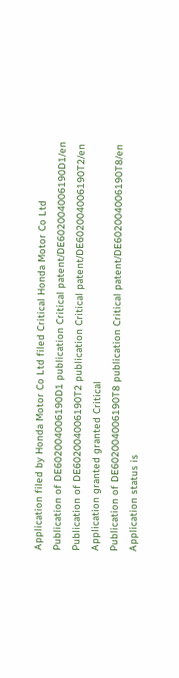Application filed by Honda Motor Co Ltd filed Critical Honda Motor Co Ltd
Publication of DE602004006190D1 publication Critical patent/DE602004006190D1/en
Publication of DE602004006190T2 publication Critical patent/DE602004006190T2/en
Application granted granted Critical
Publication of DE602004006190T8 publication Critical patent/DE602004006190T8/en
Application status is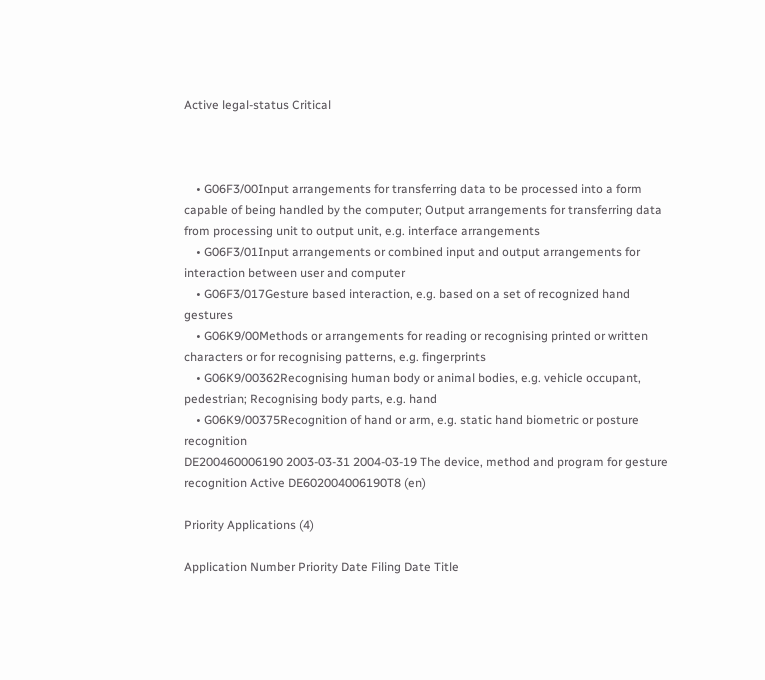Active legal-status Critical



    • G06F3/00Input arrangements for transferring data to be processed into a form capable of being handled by the computer; Output arrangements for transferring data from processing unit to output unit, e.g. interface arrangements
    • G06F3/01Input arrangements or combined input and output arrangements for interaction between user and computer
    • G06F3/017Gesture based interaction, e.g. based on a set of recognized hand gestures
    • G06K9/00Methods or arrangements for reading or recognising printed or written characters or for recognising patterns, e.g. fingerprints
    • G06K9/00362Recognising human body or animal bodies, e.g. vehicle occupant, pedestrian; Recognising body parts, e.g. hand
    • G06K9/00375Recognition of hand or arm, e.g. static hand biometric or posture recognition
DE200460006190 2003-03-31 2004-03-19 The device, method and program for gesture recognition Active DE602004006190T8 (en)

Priority Applications (4)

Application Number Priority Date Filing Date Title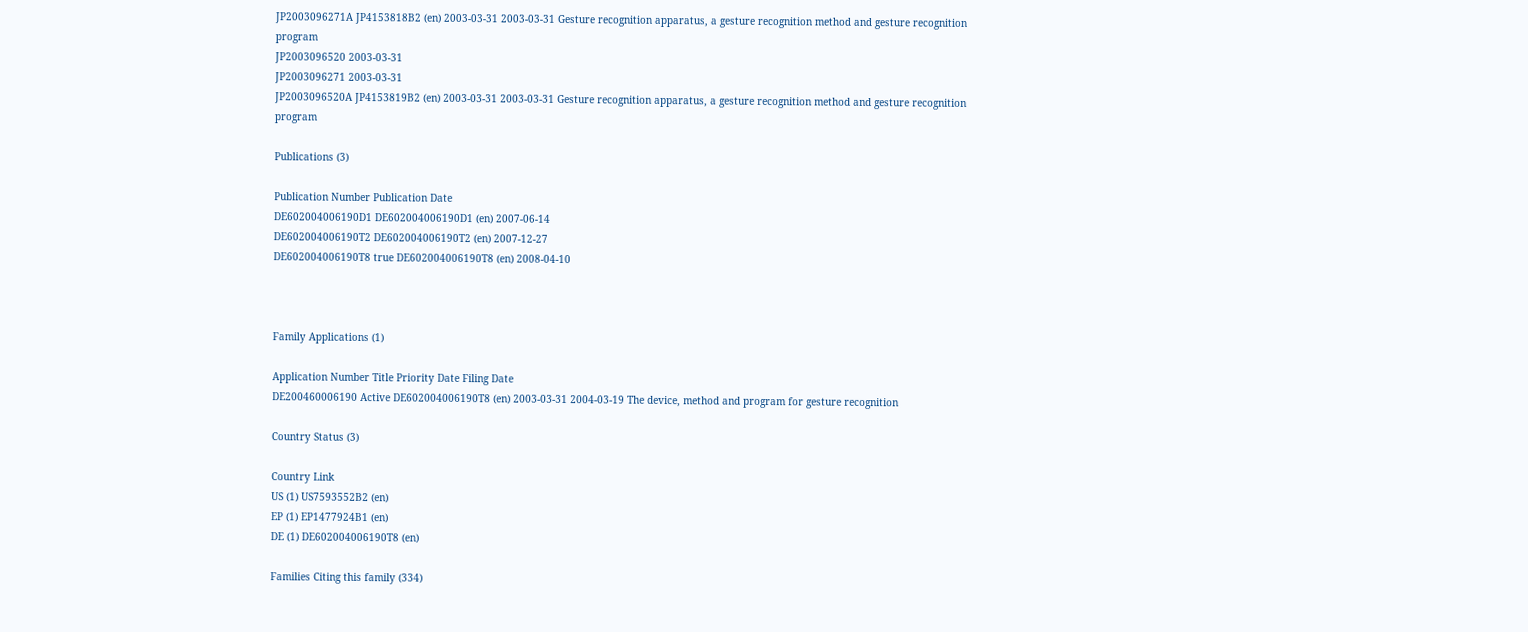JP2003096271A JP4153818B2 (en) 2003-03-31 2003-03-31 Gesture recognition apparatus, a gesture recognition method and gesture recognition program
JP2003096520 2003-03-31
JP2003096271 2003-03-31
JP2003096520A JP4153819B2 (en) 2003-03-31 2003-03-31 Gesture recognition apparatus, a gesture recognition method and gesture recognition program

Publications (3)

Publication Number Publication Date
DE602004006190D1 DE602004006190D1 (en) 2007-06-14
DE602004006190T2 DE602004006190T2 (en) 2007-12-27
DE602004006190T8 true DE602004006190T8 (en) 2008-04-10



Family Applications (1)

Application Number Title Priority Date Filing Date
DE200460006190 Active DE602004006190T8 (en) 2003-03-31 2004-03-19 The device, method and program for gesture recognition

Country Status (3)

Country Link
US (1) US7593552B2 (en)
EP (1) EP1477924B1 (en)
DE (1) DE602004006190T8 (en)

Families Citing this family (334)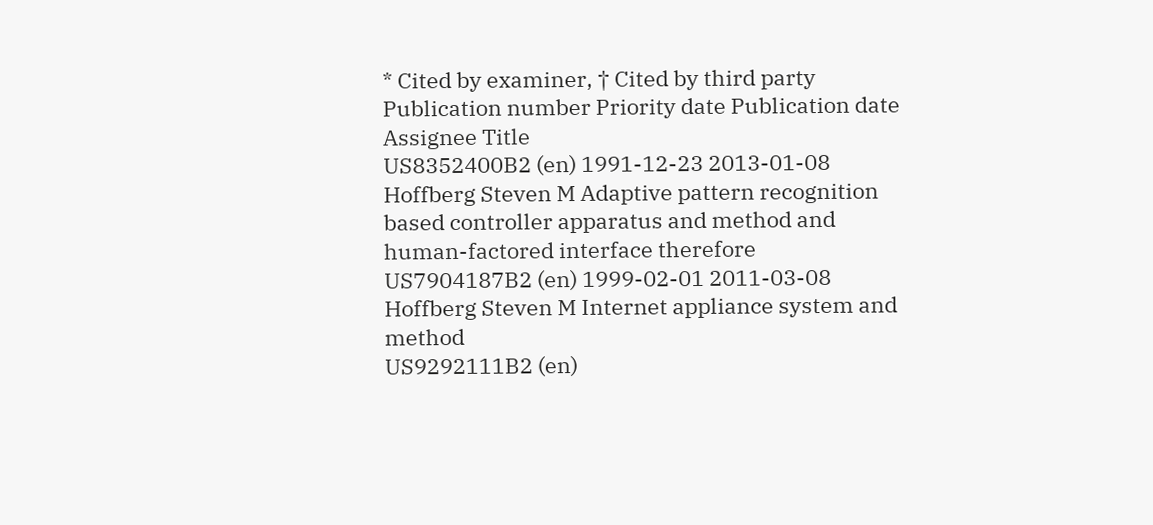* Cited by examiner, † Cited by third party
Publication number Priority date Publication date Assignee Title
US8352400B2 (en) 1991-12-23 2013-01-08 Hoffberg Steven M Adaptive pattern recognition based controller apparatus and method and human-factored interface therefore
US7904187B2 (en) 1999-02-01 2011-03-08 Hoffberg Steven M Internet appliance system and method
US9292111B2 (en)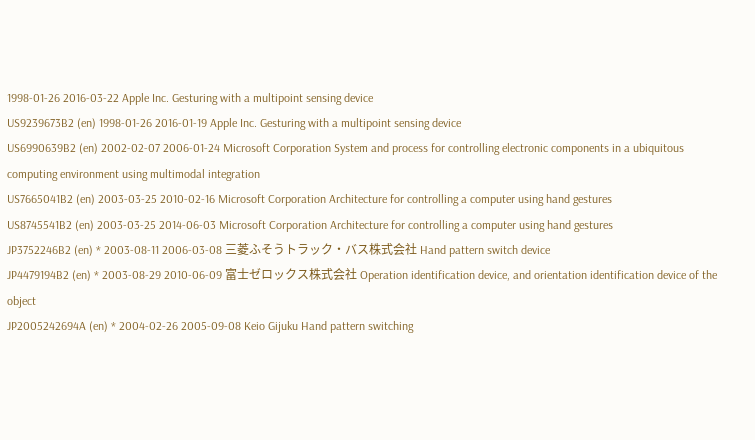1998-01-26 2016-03-22 Apple Inc. Gesturing with a multipoint sensing device
US9239673B2 (en) 1998-01-26 2016-01-19 Apple Inc. Gesturing with a multipoint sensing device
US6990639B2 (en) 2002-02-07 2006-01-24 Microsoft Corporation System and process for controlling electronic components in a ubiquitous computing environment using multimodal integration
US7665041B2 (en) 2003-03-25 2010-02-16 Microsoft Corporation Architecture for controlling a computer using hand gestures
US8745541B2 (en) 2003-03-25 2014-06-03 Microsoft Corporation Architecture for controlling a computer using hand gestures
JP3752246B2 (en) * 2003-08-11 2006-03-08 三菱ふそうトラック・バス株式会社 Hand pattern switch device
JP4479194B2 (en) * 2003-08-29 2010-06-09 富士ゼロックス株式会社 Operation identification device, and orientation identification device of the object
JP2005242694A (en) * 2004-02-26 2005-09-08 Keio Gijuku Hand pattern switching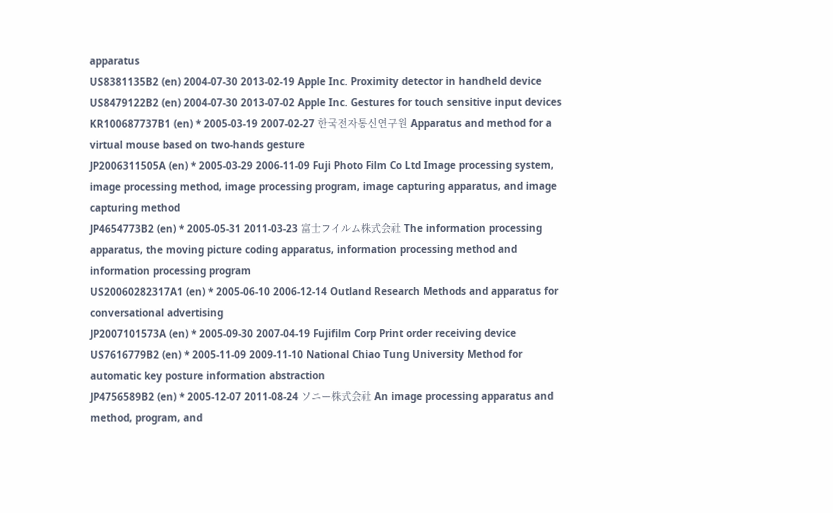apparatus
US8381135B2 (en) 2004-07-30 2013-02-19 Apple Inc. Proximity detector in handheld device
US8479122B2 (en) 2004-07-30 2013-07-02 Apple Inc. Gestures for touch sensitive input devices
KR100687737B1 (en) * 2005-03-19 2007-02-27 한국전자통신연구원 Apparatus and method for a virtual mouse based on two-hands gesture
JP2006311505A (en) * 2005-03-29 2006-11-09 Fuji Photo Film Co Ltd Image processing system, image processing method, image processing program, image capturing apparatus, and image capturing method
JP4654773B2 (en) * 2005-05-31 2011-03-23 富士フイルム株式会社 The information processing apparatus, the moving picture coding apparatus, information processing method and information processing program
US20060282317A1 (en) * 2005-06-10 2006-12-14 Outland Research Methods and apparatus for conversational advertising
JP2007101573A (en) * 2005-09-30 2007-04-19 Fujifilm Corp Print order receiving device
US7616779B2 (en) * 2005-11-09 2009-11-10 National Chiao Tung University Method for automatic key posture information abstraction
JP4756589B2 (en) * 2005-12-07 2011-08-24 ソニー株式会社 An image processing apparatus and method, program, and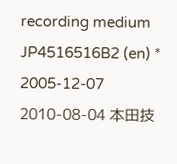recording medium
JP4516516B2 (en) * 2005-12-07 2010-08-04 本田技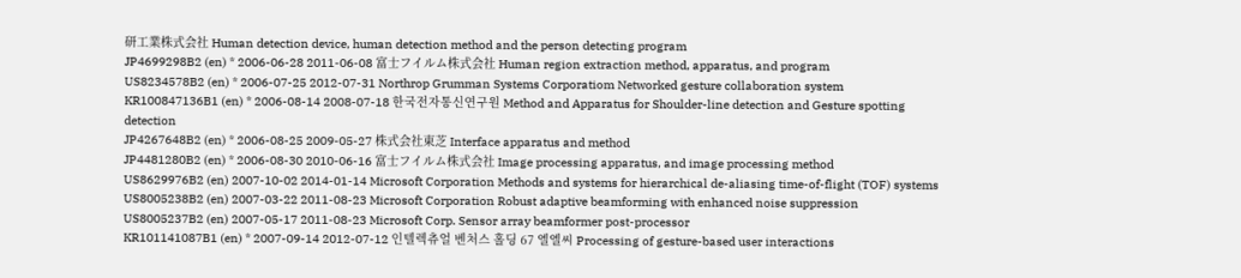研工業株式会社 Human detection device, human detection method and the person detecting program
JP4699298B2 (en) * 2006-06-28 2011-06-08 富士フイルム株式会社 Human region extraction method, apparatus, and program
US8234578B2 (en) * 2006-07-25 2012-07-31 Northrop Grumman Systems Corporatiom Networked gesture collaboration system
KR100847136B1 (en) * 2006-08-14 2008-07-18 한국전자통신연구원 Method and Apparatus for Shoulder-line detection and Gesture spotting detection
JP4267648B2 (en) * 2006-08-25 2009-05-27 株式会社東芝 Interface apparatus and method
JP4481280B2 (en) * 2006-08-30 2010-06-16 富士フイルム株式会社 Image processing apparatus, and image processing method
US8629976B2 (en) 2007-10-02 2014-01-14 Microsoft Corporation Methods and systems for hierarchical de-aliasing time-of-flight (TOF) systems
US8005238B2 (en) 2007-03-22 2011-08-23 Microsoft Corporation Robust adaptive beamforming with enhanced noise suppression
US8005237B2 (en) 2007-05-17 2011-08-23 Microsoft Corp. Sensor array beamformer post-processor
KR101141087B1 (en) * 2007-09-14 2012-07-12 인텔렉츄얼 벤처스 홀딩 67 엘엘씨 Processing of gesture-based user interactions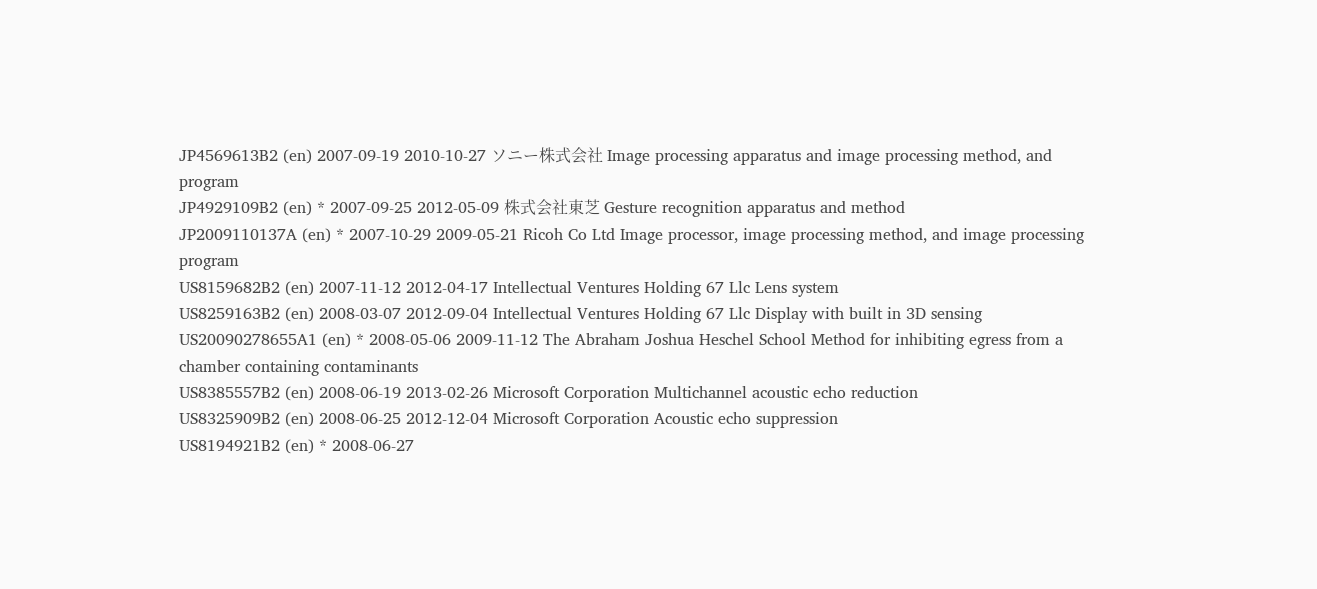JP4569613B2 (en) 2007-09-19 2010-10-27 ソニー株式会社 Image processing apparatus and image processing method, and program
JP4929109B2 (en) * 2007-09-25 2012-05-09 株式会社東芝 Gesture recognition apparatus and method
JP2009110137A (en) * 2007-10-29 2009-05-21 Ricoh Co Ltd Image processor, image processing method, and image processing program
US8159682B2 (en) 2007-11-12 2012-04-17 Intellectual Ventures Holding 67 Llc Lens system
US8259163B2 (en) 2008-03-07 2012-09-04 Intellectual Ventures Holding 67 Llc Display with built in 3D sensing
US20090278655A1 (en) * 2008-05-06 2009-11-12 The Abraham Joshua Heschel School Method for inhibiting egress from a chamber containing contaminants
US8385557B2 (en) 2008-06-19 2013-02-26 Microsoft Corporation Multichannel acoustic echo reduction
US8325909B2 (en) 2008-06-25 2012-12-04 Microsoft Corporation Acoustic echo suppression
US8194921B2 (en) * 2008-06-27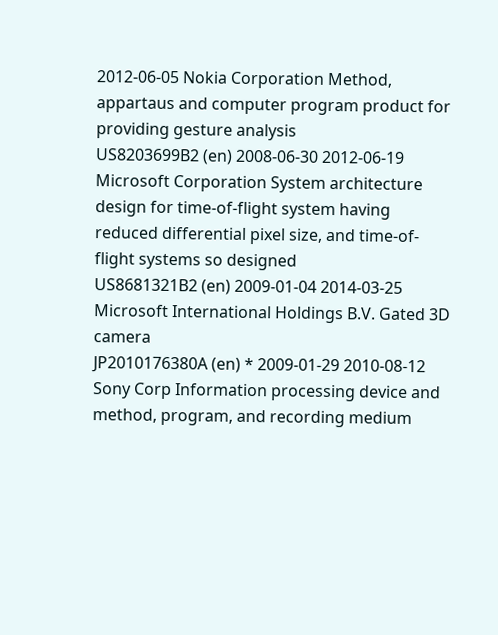2012-06-05 Nokia Corporation Method, appartaus and computer program product for providing gesture analysis
US8203699B2 (en) 2008-06-30 2012-06-19 Microsoft Corporation System architecture design for time-of-flight system having reduced differential pixel size, and time-of-flight systems so designed
US8681321B2 (en) 2009-01-04 2014-03-25 Microsoft International Holdings B.V. Gated 3D camera
JP2010176380A (en) * 2009-01-29 2010-08-12 Sony Corp Information processing device and method, program, and recording medium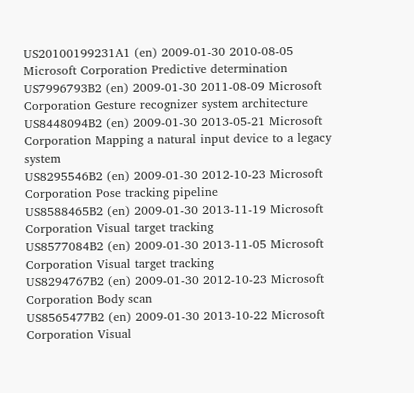US20100199231A1 (en) 2009-01-30 2010-08-05 Microsoft Corporation Predictive determination
US7996793B2 (en) 2009-01-30 2011-08-09 Microsoft Corporation Gesture recognizer system architecture
US8448094B2 (en) 2009-01-30 2013-05-21 Microsoft Corporation Mapping a natural input device to a legacy system
US8295546B2 (en) 2009-01-30 2012-10-23 Microsoft Corporation Pose tracking pipeline
US8588465B2 (en) 2009-01-30 2013-11-19 Microsoft Corporation Visual target tracking
US8577084B2 (en) 2009-01-30 2013-11-05 Microsoft Corporation Visual target tracking
US8294767B2 (en) 2009-01-30 2012-10-23 Microsoft Corporation Body scan
US8565477B2 (en) 2009-01-30 2013-10-22 Microsoft Corporation Visual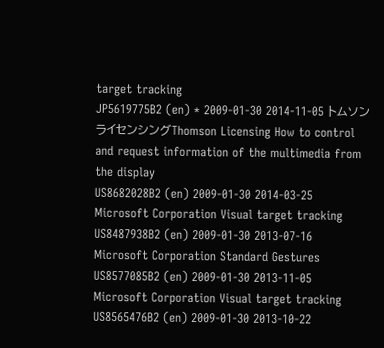target tracking
JP5619775B2 (en) * 2009-01-30 2014-11-05 トムソン ライセンシングThomson Licensing How to control and request information of the multimedia from the display
US8682028B2 (en) 2009-01-30 2014-03-25 Microsoft Corporation Visual target tracking
US8487938B2 (en) 2009-01-30 2013-07-16 Microsoft Corporation Standard Gestures
US8577085B2 (en) 2009-01-30 2013-11-05 Microsoft Corporation Visual target tracking
US8565476B2 (en) 2009-01-30 2013-10-22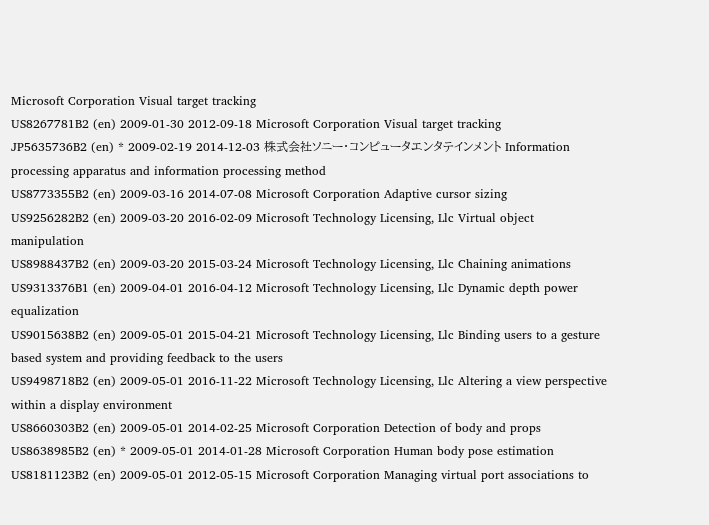Microsoft Corporation Visual target tracking
US8267781B2 (en) 2009-01-30 2012-09-18 Microsoft Corporation Visual target tracking
JP5635736B2 (en) * 2009-02-19 2014-12-03 株式会社ソニー・コンピュータエンタテインメント Information processing apparatus and information processing method
US8773355B2 (en) 2009-03-16 2014-07-08 Microsoft Corporation Adaptive cursor sizing
US9256282B2 (en) 2009-03-20 2016-02-09 Microsoft Technology Licensing, Llc Virtual object manipulation
US8988437B2 (en) 2009-03-20 2015-03-24 Microsoft Technology Licensing, Llc Chaining animations
US9313376B1 (en) 2009-04-01 2016-04-12 Microsoft Technology Licensing, Llc Dynamic depth power equalization
US9015638B2 (en) 2009-05-01 2015-04-21 Microsoft Technology Licensing, Llc Binding users to a gesture based system and providing feedback to the users
US9498718B2 (en) 2009-05-01 2016-11-22 Microsoft Technology Licensing, Llc Altering a view perspective within a display environment
US8660303B2 (en) 2009-05-01 2014-02-25 Microsoft Corporation Detection of body and props
US8638985B2 (en) * 2009-05-01 2014-01-28 Microsoft Corporation Human body pose estimation
US8181123B2 (en) 2009-05-01 2012-05-15 Microsoft Corporation Managing virtual port associations to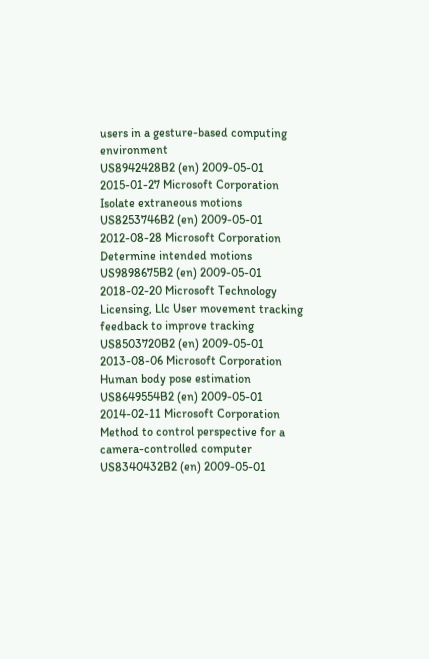users in a gesture-based computing environment
US8942428B2 (en) 2009-05-01 2015-01-27 Microsoft Corporation Isolate extraneous motions
US8253746B2 (en) 2009-05-01 2012-08-28 Microsoft Corporation Determine intended motions
US9898675B2 (en) 2009-05-01 2018-02-20 Microsoft Technology Licensing, Llc User movement tracking feedback to improve tracking
US8503720B2 (en) 2009-05-01 2013-08-06 Microsoft Corporation Human body pose estimation
US8649554B2 (en) 2009-05-01 2014-02-11 Microsoft Corporation Method to control perspective for a camera-controlled computer
US8340432B2 (en) 2009-05-01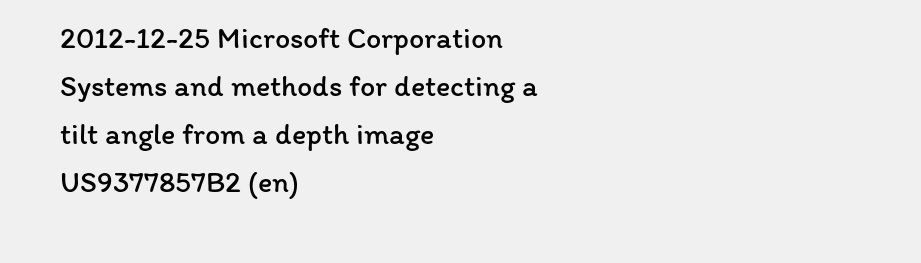2012-12-25 Microsoft Corporation Systems and methods for detecting a tilt angle from a depth image
US9377857B2 (en)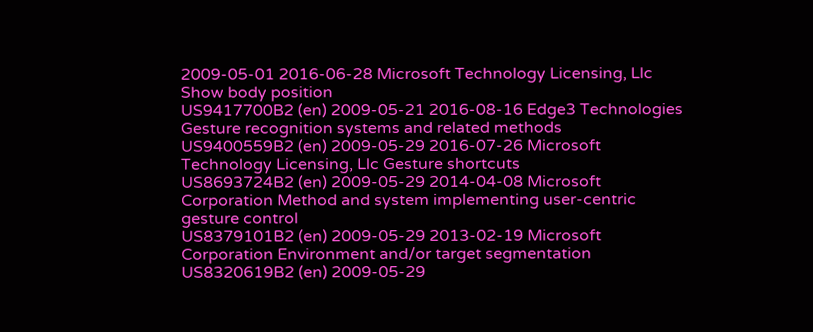2009-05-01 2016-06-28 Microsoft Technology Licensing, Llc Show body position
US9417700B2 (en) 2009-05-21 2016-08-16 Edge3 Technologies Gesture recognition systems and related methods
US9400559B2 (en) 2009-05-29 2016-07-26 Microsoft Technology Licensing, Llc Gesture shortcuts
US8693724B2 (en) 2009-05-29 2014-04-08 Microsoft Corporation Method and system implementing user-centric gesture control
US8379101B2 (en) 2009-05-29 2013-02-19 Microsoft Corporation Environment and/or target segmentation
US8320619B2 (en) 2009-05-29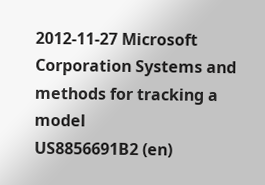2012-11-27 Microsoft Corporation Systems and methods for tracking a model
US8856691B2 (en)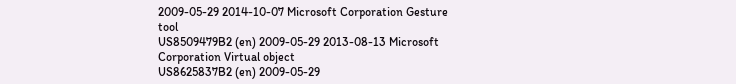2009-05-29 2014-10-07 Microsoft Corporation Gesture tool
US8509479B2 (en) 2009-05-29 2013-08-13 Microsoft Corporation Virtual object
US8625837B2 (en) 2009-05-29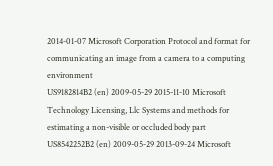2014-01-07 Microsoft Corporation Protocol and format for communicating an image from a camera to a computing environment
US9182814B2 (en) 2009-05-29 2015-11-10 Microsoft Technology Licensing, Llc Systems and methods for estimating a non-visible or occluded body part
US8542252B2 (en) 2009-05-29 2013-09-24 Microsoft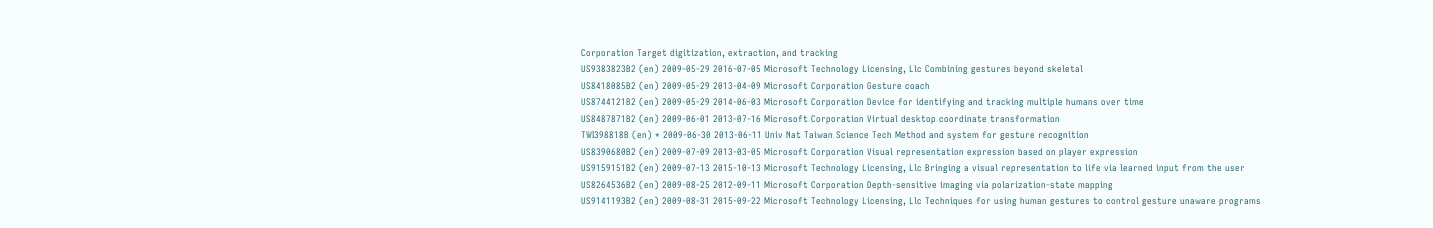Corporation Target digitization, extraction, and tracking
US9383823B2 (en) 2009-05-29 2016-07-05 Microsoft Technology Licensing, Llc Combining gestures beyond skeletal
US8418085B2 (en) 2009-05-29 2013-04-09 Microsoft Corporation Gesture coach
US8744121B2 (en) 2009-05-29 2014-06-03 Microsoft Corporation Device for identifying and tracking multiple humans over time
US8487871B2 (en) 2009-06-01 2013-07-16 Microsoft Corporation Virtual desktop coordinate transformation
TWI398818B (en) * 2009-06-30 2013-06-11 Univ Nat Taiwan Science Tech Method and system for gesture recognition
US8390680B2 (en) 2009-07-09 2013-03-05 Microsoft Corporation Visual representation expression based on player expression
US9159151B2 (en) 2009-07-13 2015-10-13 Microsoft Technology Licensing, Llc Bringing a visual representation to life via learned input from the user
US8264536B2 (en) 2009-08-25 2012-09-11 Microsoft Corporation Depth-sensitive imaging via polarization-state mapping
US9141193B2 (en) 2009-08-31 2015-09-22 Microsoft Technology Licensing, Llc Techniques for using human gestures to control gesture unaware programs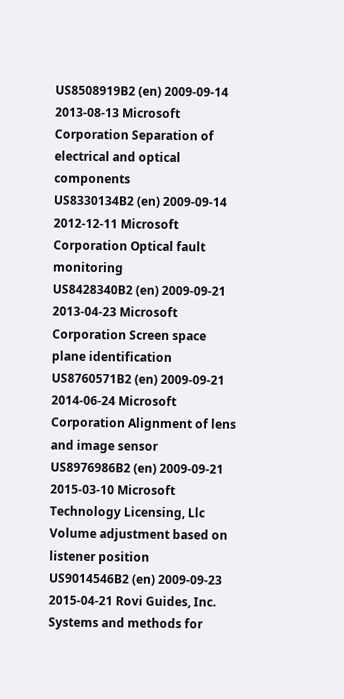US8508919B2 (en) 2009-09-14 2013-08-13 Microsoft Corporation Separation of electrical and optical components
US8330134B2 (en) 2009-09-14 2012-12-11 Microsoft Corporation Optical fault monitoring
US8428340B2 (en) 2009-09-21 2013-04-23 Microsoft Corporation Screen space plane identification
US8760571B2 (en) 2009-09-21 2014-06-24 Microsoft Corporation Alignment of lens and image sensor
US8976986B2 (en) 2009-09-21 2015-03-10 Microsoft Technology Licensing, Llc Volume adjustment based on listener position
US9014546B2 (en) 2009-09-23 2015-04-21 Rovi Guides, Inc. Systems and methods for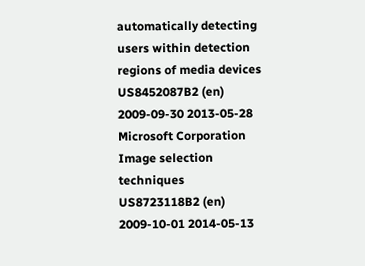automatically detecting users within detection regions of media devices
US8452087B2 (en) 2009-09-30 2013-05-28 Microsoft Corporation Image selection techniques
US8723118B2 (en) 2009-10-01 2014-05-13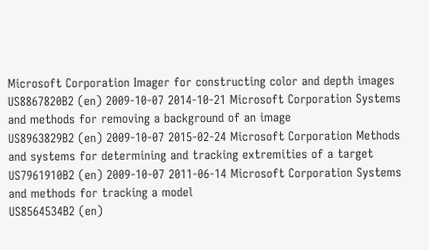Microsoft Corporation Imager for constructing color and depth images
US8867820B2 (en) 2009-10-07 2014-10-21 Microsoft Corporation Systems and methods for removing a background of an image
US8963829B2 (en) 2009-10-07 2015-02-24 Microsoft Corporation Methods and systems for determining and tracking extremities of a target
US7961910B2 (en) 2009-10-07 2011-06-14 Microsoft Corporation Systems and methods for tracking a model
US8564534B2 (en)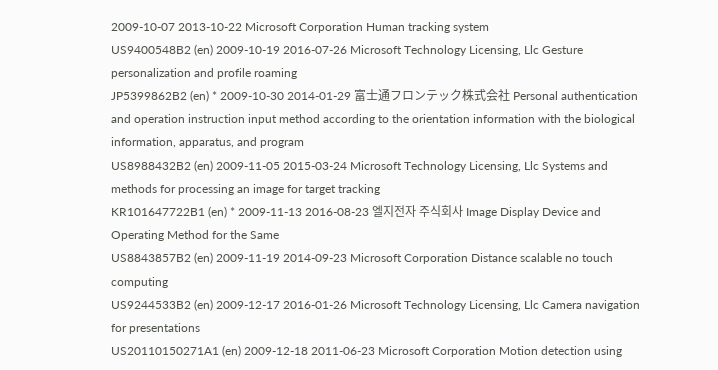2009-10-07 2013-10-22 Microsoft Corporation Human tracking system
US9400548B2 (en) 2009-10-19 2016-07-26 Microsoft Technology Licensing, Llc Gesture personalization and profile roaming
JP5399862B2 (en) * 2009-10-30 2014-01-29 富士通フロンテック株式会社 Personal authentication and operation instruction input method according to the orientation information with the biological information, apparatus, and program
US8988432B2 (en) 2009-11-05 2015-03-24 Microsoft Technology Licensing, Llc Systems and methods for processing an image for target tracking
KR101647722B1 (en) * 2009-11-13 2016-08-23 엘지전자 주식회사 Image Display Device and Operating Method for the Same
US8843857B2 (en) 2009-11-19 2014-09-23 Microsoft Corporation Distance scalable no touch computing
US9244533B2 (en) 2009-12-17 2016-01-26 Microsoft Technology Licensing, Llc Camera navigation for presentations
US20110150271A1 (en) 2009-12-18 2011-06-23 Microsoft Corporation Motion detection using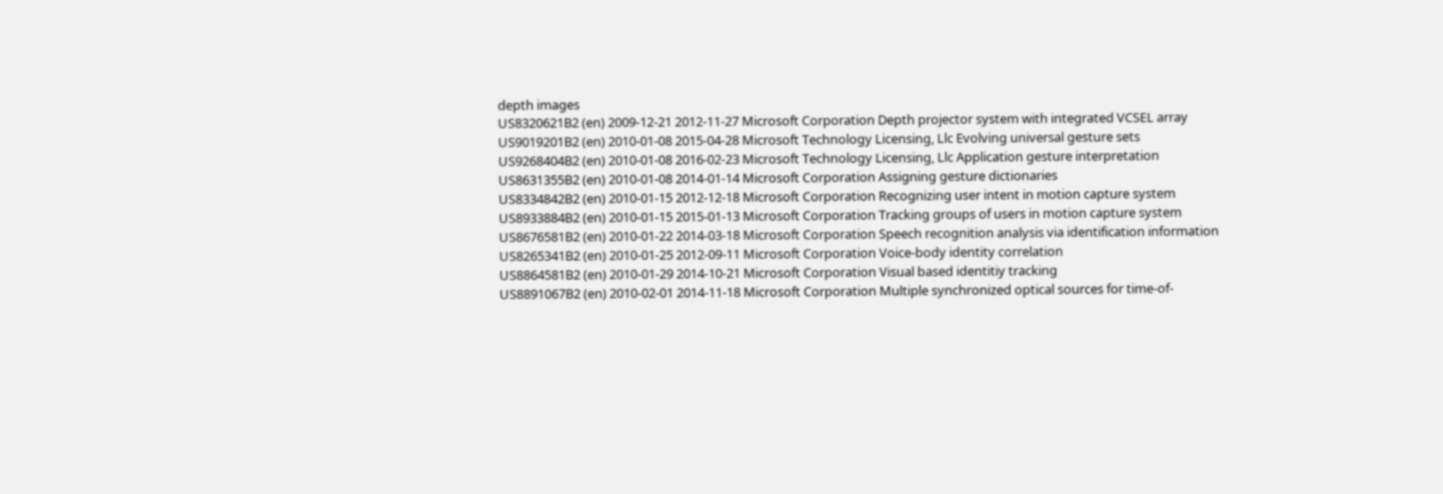depth images
US8320621B2 (en) 2009-12-21 2012-11-27 Microsoft Corporation Depth projector system with integrated VCSEL array
US9019201B2 (en) 2010-01-08 2015-04-28 Microsoft Technology Licensing, Llc Evolving universal gesture sets
US9268404B2 (en) 2010-01-08 2016-02-23 Microsoft Technology Licensing, Llc Application gesture interpretation
US8631355B2 (en) 2010-01-08 2014-01-14 Microsoft Corporation Assigning gesture dictionaries
US8334842B2 (en) 2010-01-15 2012-12-18 Microsoft Corporation Recognizing user intent in motion capture system
US8933884B2 (en) 2010-01-15 2015-01-13 Microsoft Corporation Tracking groups of users in motion capture system
US8676581B2 (en) 2010-01-22 2014-03-18 Microsoft Corporation Speech recognition analysis via identification information
US8265341B2 (en) 2010-01-25 2012-09-11 Microsoft Corporation Voice-body identity correlation
US8864581B2 (en) 2010-01-29 2014-10-21 Microsoft Corporation Visual based identitiy tracking
US8891067B2 (en) 2010-02-01 2014-11-18 Microsoft Corporation Multiple synchronized optical sources for time-of-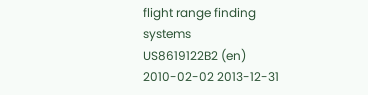flight range finding systems
US8619122B2 (en) 2010-02-02 2013-12-31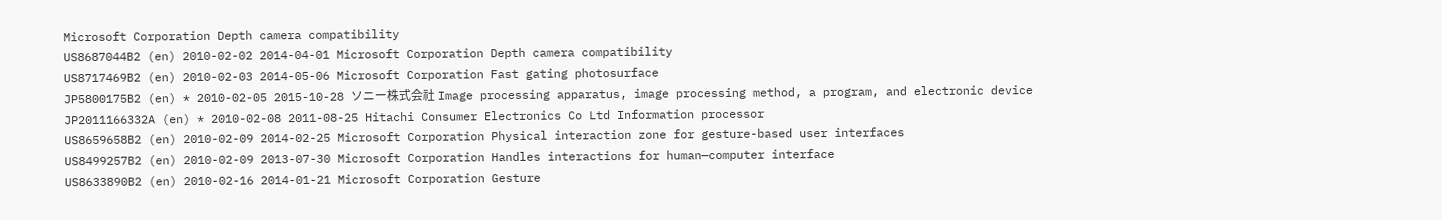Microsoft Corporation Depth camera compatibility
US8687044B2 (en) 2010-02-02 2014-04-01 Microsoft Corporation Depth camera compatibility
US8717469B2 (en) 2010-02-03 2014-05-06 Microsoft Corporation Fast gating photosurface
JP5800175B2 (en) * 2010-02-05 2015-10-28 ソニー株式会社 Image processing apparatus, image processing method, a program, and electronic device
JP2011166332A (en) * 2010-02-08 2011-08-25 Hitachi Consumer Electronics Co Ltd Information processor
US8659658B2 (en) 2010-02-09 2014-02-25 Microsoft Corporation Physical interaction zone for gesture-based user interfaces
US8499257B2 (en) 2010-02-09 2013-07-30 Microsoft Corporation Handles interactions for human—computer interface
US8633890B2 (en) 2010-02-16 2014-01-21 Microsoft Corporation Gesture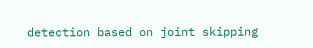detection based on joint skipping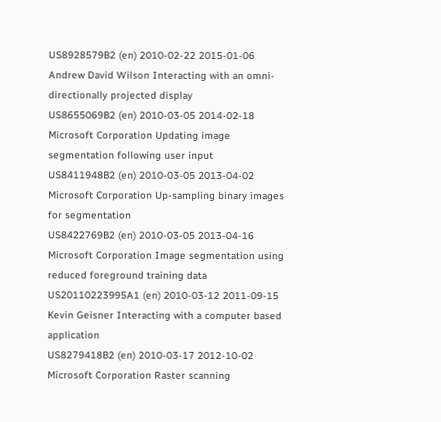US8928579B2 (en) 2010-02-22 2015-01-06 Andrew David Wilson Interacting with an omni-directionally projected display
US8655069B2 (en) 2010-03-05 2014-02-18 Microsoft Corporation Updating image segmentation following user input
US8411948B2 (en) 2010-03-05 2013-04-02 Microsoft Corporation Up-sampling binary images for segmentation
US8422769B2 (en) 2010-03-05 2013-04-16 Microsoft Corporation Image segmentation using reduced foreground training data
US20110223995A1 (en) 2010-03-12 2011-09-15 Kevin Geisner Interacting with a computer based application
US8279418B2 (en) 2010-03-17 2012-10-02 Microsoft Corporation Raster scanning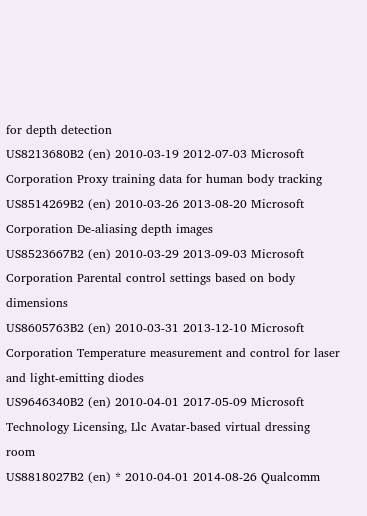for depth detection
US8213680B2 (en) 2010-03-19 2012-07-03 Microsoft Corporation Proxy training data for human body tracking
US8514269B2 (en) 2010-03-26 2013-08-20 Microsoft Corporation De-aliasing depth images
US8523667B2 (en) 2010-03-29 2013-09-03 Microsoft Corporation Parental control settings based on body dimensions
US8605763B2 (en) 2010-03-31 2013-12-10 Microsoft Corporation Temperature measurement and control for laser and light-emitting diodes
US9646340B2 (en) 2010-04-01 2017-05-09 Microsoft Technology Licensing, Llc Avatar-based virtual dressing room
US8818027B2 (en) * 2010-04-01 2014-08-26 Qualcomm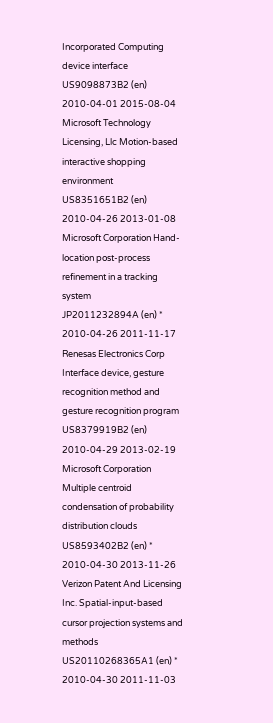Incorporated Computing device interface
US9098873B2 (en) 2010-04-01 2015-08-04 Microsoft Technology Licensing, Llc Motion-based interactive shopping environment
US8351651B2 (en) 2010-04-26 2013-01-08 Microsoft Corporation Hand-location post-process refinement in a tracking system
JP2011232894A (en) * 2010-04-26 2011-11-17 Renesas Electronics Corp Interface device, gesture recognition method and gesture recognition program
US8379919B2 (en) 2010-04-29 2013-02-19 Microsoft Corporation Multiple centroid condensation of probability distribution clouds
US8593402B2 (en) * 2010-04-30 2013-11-26 Verizon Patent And Licensing Inc. Spatial-input-based cursor projection systems and methods
US20110268365A1 (en) * 2010-04-30 2011-11-03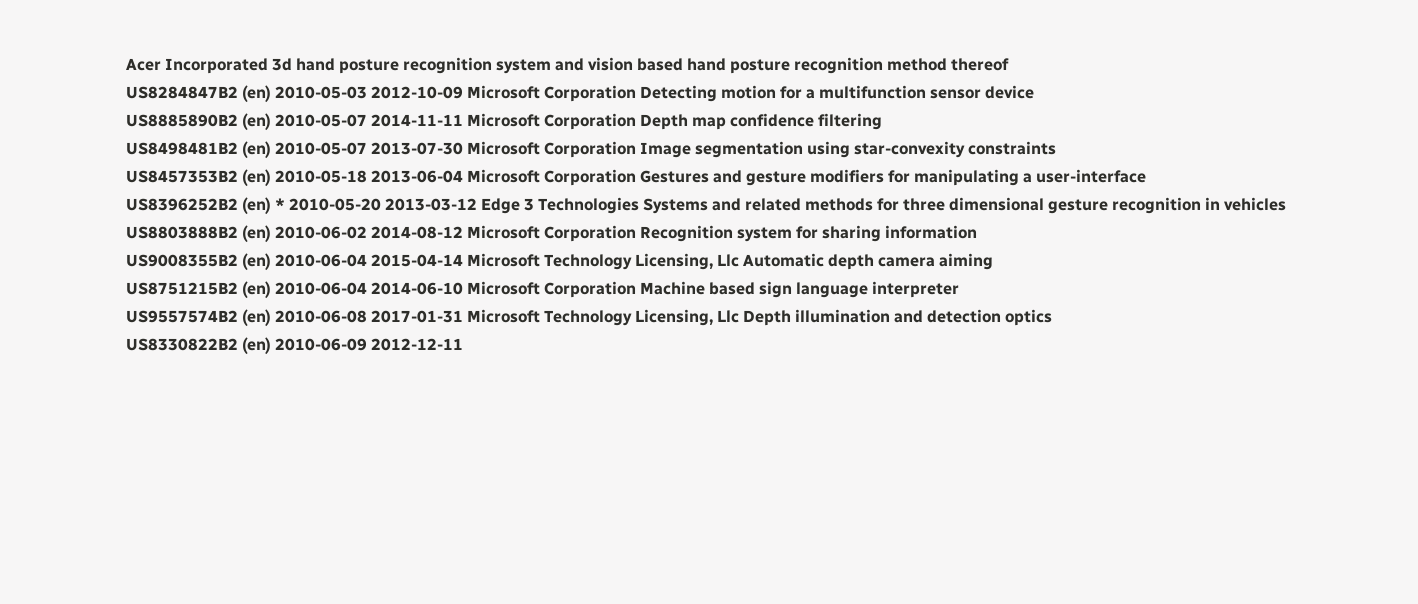Acer Incorporated 3d hand posture recognition system and vision based hand posture recognition method thereof
US8284847B2 (en) 2010-05-03 2012-10-09 Microsoft Corporation Detecting motion for a multifunction sensor device
US8885890B2 (en) 2010-05-07 2014-11-11 Microsoft Corporation Depth map confidence filtering
US8498481B2 (en) 2010-05-07 2013-07-30 Microsoft Corporation Image segmentation using star-convexity constraints
US8457353B2 (en) 2010-05-18 2013-06-04 Microsoft Corporation Gestures and gesture modifiers for manipulating a user-interface
US8396252B2 (en) * 2010-05-20 2013-03-12 Edge 3 Technologies Systems and related methods for three dimensional gesture recognition in vehicles
US8803888B2 (en) 2010-06-02 2014-08-12 Microsoft Corporation Recognition system for sharing information
US9008355B2 (en) 2010-06-04 2015-04-14 Microsoft Technology Licensing, Llc Automatic depth camera aiming
US8751215B2 (en) 2010-06-04 2014-06-10 Microsoft Corporation Machine based sign language interpreter
US9557574B2 (en) 2010-06-08 2017-01-31 Microsoft Technology Licensing, Llc Depth illumination and detection optics
US8330822B2 (en) 2010-06-09 2012-12-11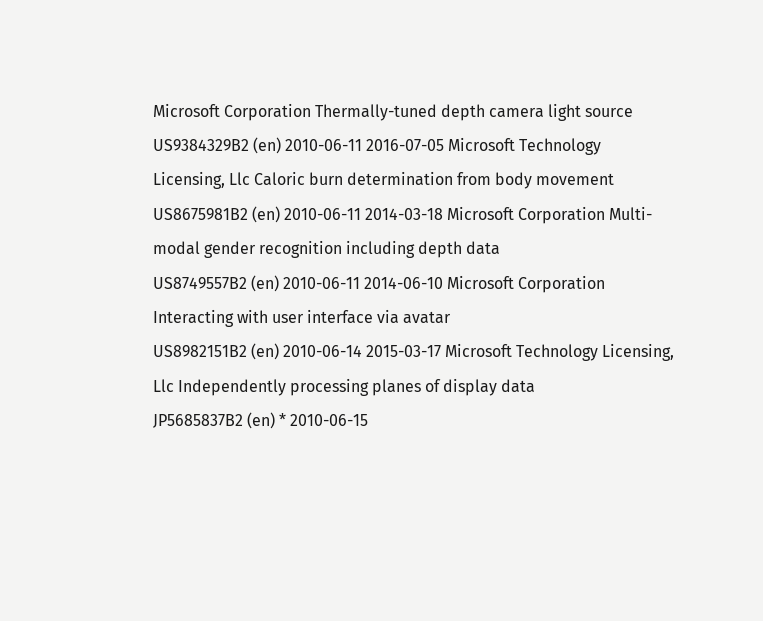Microsoft Corporation Thermally-tuned depth camera light source
US9384329B2 (en) 2010-06-11 2016-07-05 Microsoft Technology Licensing, Llc Caloric burn determination from body movement
US8675981B2 (en) 2010-06-11 2014-03-18 Microsoft Corporation Multi-modal gender recognition including depth data
US8749557B2 (en) 2010-06-11 2014-06-10 Microsoft Corporation Interacting with user interface via avatar
US8982151B2 (en) 2010-06-14 2015-03-17 Microsoft Technology Licensing, Llc Independently processing planes of display data
JP5685837B2 (en) * 2010-06-15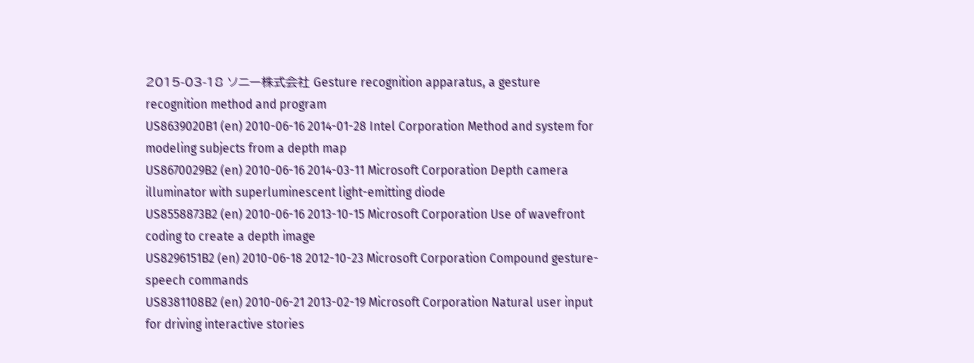2015-03-18 ソニー株式会社 Gesture recognition apparatus, a gesture recognition method and program
US8639020B1 (en) 2010-06-16 2014-01-28 Intel Corporation Method and system for modeling subjects from a depth map
US8670029B2 (en) 2010-06-16 2014-03-11 Microsoft Corporation Depth camera illuminator with superluminescent light-emitting diode
US8558873B2 (en) 2010-06-16 2013-10-15 Microsoft Corporation Use of wavefront coding to create a depth image
US8296151B2 (en) 2010-06-18 2012-10-23 Microsoft Corporation Compound gesture-speech commands
US8381108B2 (en) 2010-06-21 2013-02-19 Microsoft Corporation Natural user input for driving interactive stories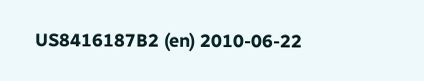US8416187B2 (en) 2010-06-22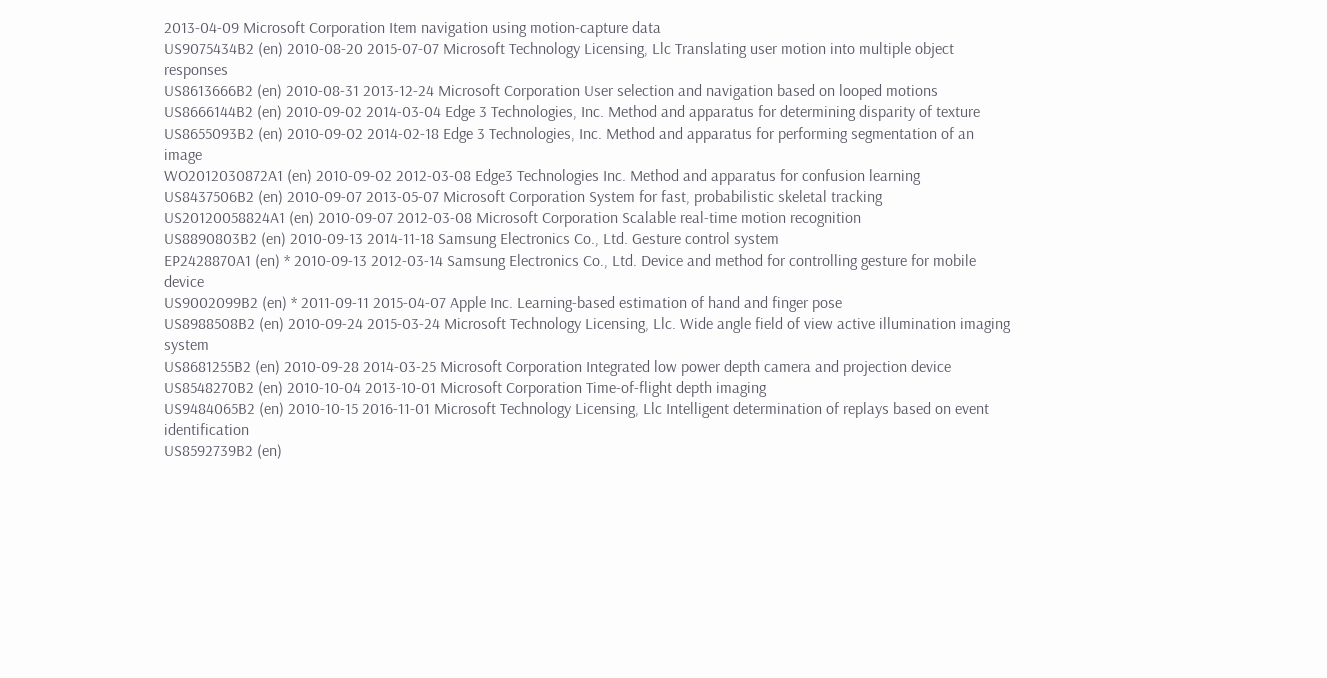2013-04-09 Microsoft Corporation Item navigation using motion-capture data
US9075434B2 (en) 2010-08-20 2015-07-07 Microsoft Technology Licensing, Llc Translating user motion into multiple object responses
US8613666B2 (en) 2010-08-31 2013-12-24 Microsoft Corporation User selection and navigation based on looped motions
US8666144B2 (en) 2010-09-02 2014-03-04 Edge 3 Technologies, Inc. Method and apparatus for determining disparity of texture
US8655093B2 (en) 2010-09-02 2014-02-18 Edge 3 Technologies, Inc. Method and apparatus for performing segmentation of an image
WO2012030872A1 (en) 2010-09-02 2012-03-08 Edge3 Technologies Inc. Method and apparatus for confusion learning
US8437506B2 (en) 2010-09-07 2013-05-07 Microsoft Corporation System for fast, probabilistic skeletal tracking
US20120058824A1 (en) 2010-09-07 2012-03-08 Microsoft Corporation Scalable real-time motion recognition
US8890803B2 (en) 2010-09-13 2014-11-18 Samsung Electronics Co., Ltd. Gesture control system
EP2428870A1 (en) * 2010-09-13 2012-03-14 Samsung Electronics Co., Ltd. Device and method for controlling gesture for mobile device
US9002099B2 (en) * 2011-09-11 2015-04-07 Apple Inc. Learning-based estimation of hand and finger pose
US8988508B2 (en) 2010-09-24 2015-03-24 Microsoft Technology Licensing, Llc. Wide angle field of view active illumination imaging system
US8681255B2 (en) 2010-09-28 2014-03-25 Microsoft Corporation Integrated low power depth camera and projection device
US8548270B2 (en) 2010-10-04 2013-10-01 Microsoft Corporation Time-of-flight depth imaging
US9484065B2 (en) 2010-10-15 2016-11-01 Microsoft Technology Licensing, Llc Intelligent determination of replays based on event identification
US8592739B2 (en)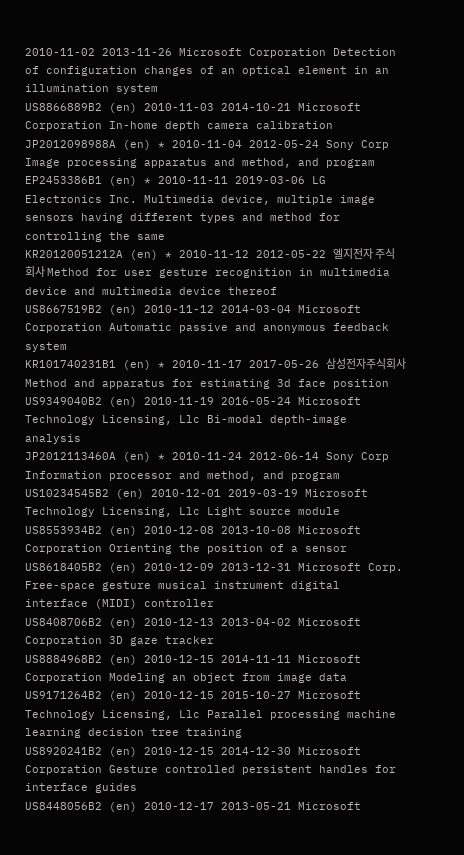2010-11-02 2013-11-26 Microsoft Corporation Detection of configuration changes of an optical element in an illumination system
US8866889B2 (en) 2010-11-03 2014-10-21 Microsoft Corporation In-home depth camera calibration
JP2012098988A (en) * 2010-11-04 2012-05-24 Sony Corp Image processing apparatus and method, and program
EP2453386B1 (en) * 2010-11-11 2019-03-06 LG Electronics Inc. Multimedia device, multiple image sensors having different types and method for controlling the same
KR20120051212A (en) * 2010-11-12 2012-05-22 엘지전자 주식회사 Method for user gesture recognition in multimedia device and multimedia device thereof
US8667519B2 (en) 2010-11-12 2014-03-04 Microsoft Corporation Automatic passive and anonymous feedback system
KR101740231B1 (en) * 2010-11-17 2017-05-26 삼성전자주식회사 Method and apparatus for estimating 3d face position
US9349040B2 (en) 2010-11-19 2016-05-24 Microsoft Technology Licensing, Llc Bi-modal depth-image analysis
JP2012113460A (en) * 2010-11-24 2012-06-14 Sony Corp Information processor and method, and program
US10234545B2 (en) 2010-12-01 2019-03-19 Microsoft Technology Licensing, Llc Light source module
US8553934B2 (en) 2010-12-08 2013-10-08 Microsoft Corporation Orienting the position of a sensor
US8618405B2 (en) 2010-12-09 2013-12-31 Microsoft Corp. Free-space gesture musical instrument digital interface (MIDI) controller
US8408706B2 (en) 2010-12-13 2013-04-02 Microsoft Corporation 3D gaze tracker
US8884968B2 (en) 2010-12-15 2014-11-11 Microsoft Corporation Modeling an object from image data
US9171264B2 (en) 2010-12-15 2015-10-27 Microsoft Technology Licensing, Llc Parallel processing machine learning decision tree training
US8920241B2 (en) 2010-12-15 2014-12-30 Microsoft Corporation Gesture controlled persistent handles for interface guides
US8448056B2 (en) 2010-12-17 2013-05-21 Microsoft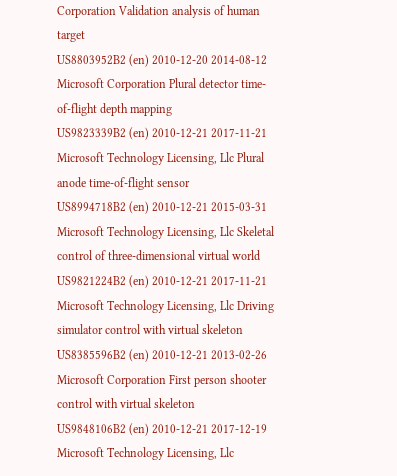Corporation Validation analysis of human target
US8803952B2 (en) 2010-12-20 2014-08-12 Microsoft Corporation Plural detector time-of-flight depth mapping
US9823339B2 (en) 2010-12-21 2017-11-21 Microsoft Technology Licensing, Llc Plural anode time-of-flight sensor
US8994718B2 (en) 2010-12-21 2015-03-31 Microsoft Technology Licensing, Llc Skeletal control of three-dimensional virtual world
US9821224B2 (en) 2010-12-21 2017-11-21 Microsoft Technology Licensing, Llc Driving simulator control with virtual skeleton
US8385596B2 (en) 2010-12-21 2013-02-26 Microsoft Corporation First person shooter control with virtual skeleton
US9848106B2 (en) 2010-12-21 2017-12-19 Microsoft Technology Licensing, Llc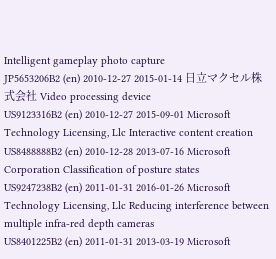Intelligent gameplay photo capture
JP5653206B2 (en) 2010-12-27 2015-01-14 日立マクセル株式会社 Video processing device
US9123316B2 (en) 2010-12-27 2015-09-01 Microsoft Technology Licensing, Llc Interactive content creation
US8488888B2 (en) 2010-12-28 2013-07-16 Microsoft Corporation Classification of posture states
US9247238B2 (en) 2011-01-31 2016-01-26 Microsoft Technology Licensing, Llc Reducing interference between multiple infra-red depth cameras
US8401225B2 (en) 2011-01-31 2013-03-19 Microsoft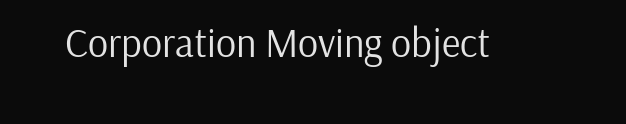Corporation Moving object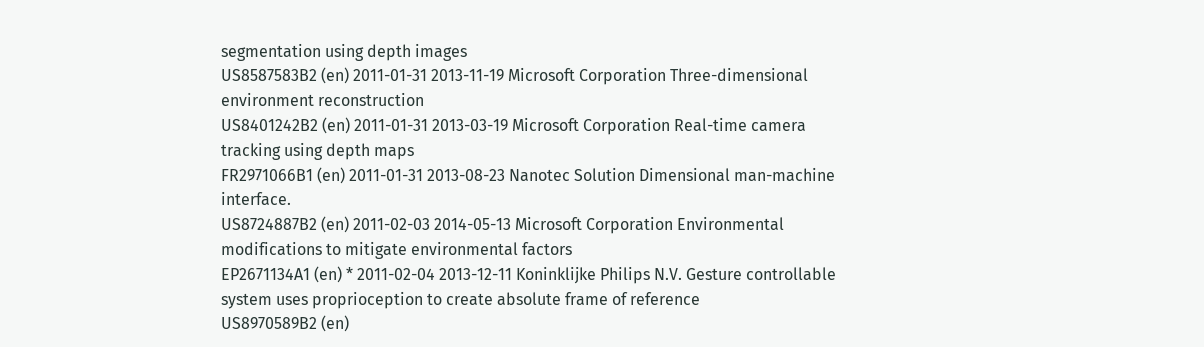segmentation using depth images
US8587583B2 (en) 2011-01-31 2013-11-19 Microsoft Corporation Three-dimensional environment reconstruction
US8401242B2 (en) 2011-01-31 2013-03-19 Microsoft Corporation Real-time camera tracking using depth maps
FR2971066B1 (en) 2011-01-31 2013-08-23 Nanotec Solution Dimensional man-machine interface.
US8724887B2 (en) 2011-02-03 2014-05-13 Microsoft Corporation Environmental modifications to mitigate environmental factors
EP2671134A1 (en) * 2011-02-04 2013-12-11 Koninklijke Philips N.V. Gesture controllable system uses proprioception to create absolute frame of reference
US8970589B2 (en)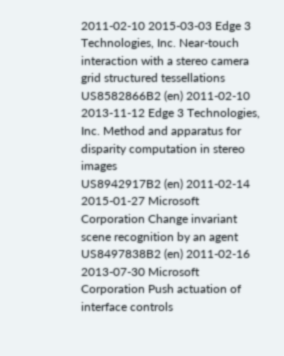2011-02-10 2015-03-03 Edge 3 Technologies, Inc. Near-touch interaction with a stereo camera grid structured tessellations
US8582866B2 (en) 2011-02-10 2013-11-12 Edge 3 Technologies, Inc. Method and apparatus for disparity computation in stereo images
US8942917B2 (en) 2011-02-14 2015-01-27 Microsoft Corporation Change invariant scene recognition by an agent
US8497838B2 (en) 2011-02-16 2013-07-30 Microsoft Corporation Push actuation of interface controls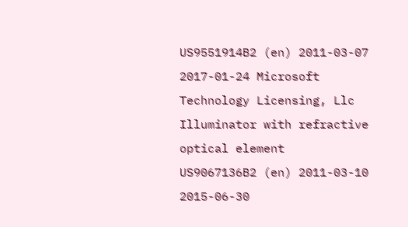US9551914B2 (en) 2011-03-07 2017-01-24 Microsoft Technology Licensing, Llc Illuminator with refractive optical element
US9067136B2 (en) 2011-03-10 2015-06-30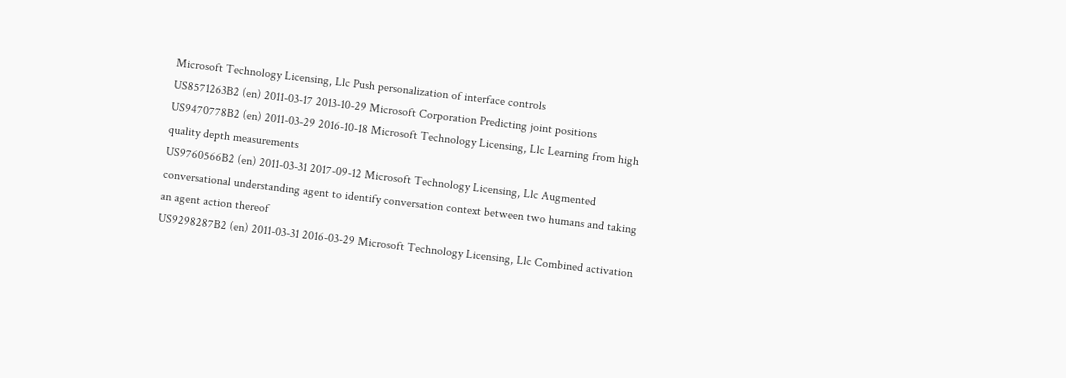Microsoft Technology Licensing, Llc Push personalization of interface controls
US8571263B2 (en) 2011-03-17 2013-10-29 Microsoft Corporation Predicting joint positions
US9470778B2 (en) 2011-03-29 2016-10-18 Microsoft Technology Licensing, Llc Learning from high quality depth measurements
US9760566B2 (en) 2011-03-31 2017-09-12 Microsoft Technology Licensing, Llc Augmented conversational understanding agent to identify conversation context between two humans and taking an agent action thereof
US9298287B2 (en) 2011-03-31 2016-03-29 Microsoft Technology Licensing, Llc Combined activation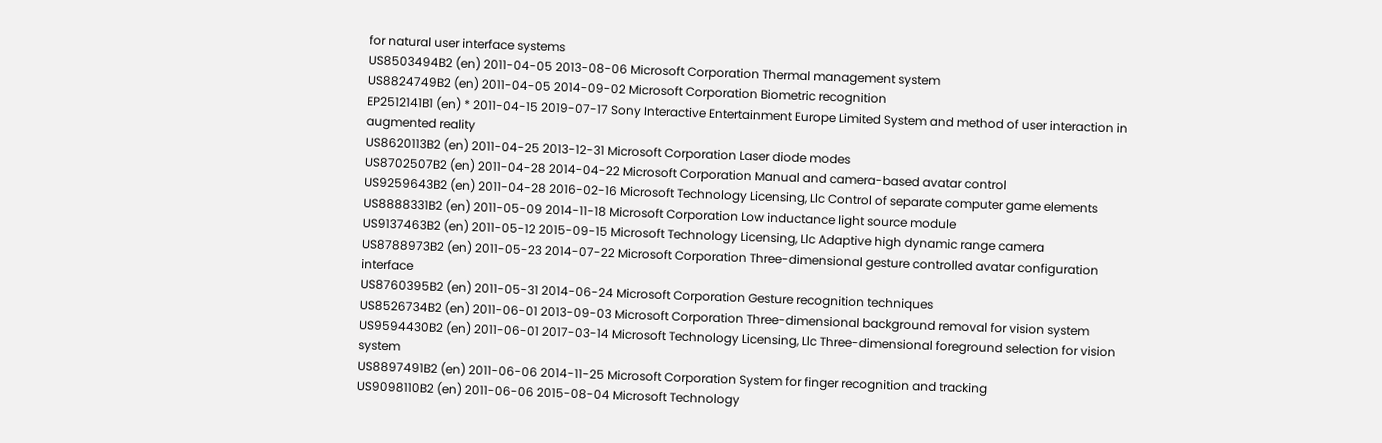for natural user interface systems
US8503494B2 (en) 2011-04-05 2013-08-06 Microsoft Corporation Thermal management system
US8824749B2 (en) 2011-04-05 2014-09-02 Microsoft Corporation Biometric recognition
EP2512141B1 (en) * 2011-04-15 2019-07-17 Sony Interactive Entertainment Europe Limited System and method of user interaction in augmented reality
US8620113B2 (en) 2011-04-25 2013-12-31 Microsoft Corporation Laser diode modes
US8702507B2 (en) 2011-04-28 2014-04-22 Microsoft Corporation Manual and camera-based avatar control
US9259643B2 (en) 2011-04-28 2016-02-16 Microsoft Technology Licensing, Llc Control of separate computer game elements
US8888331B2 (en) 2011-05-09 2014-11-18 Microsoft Corporation Low inductance light source module
US9137463B2 (en) 2011-05-12 2015-09-15 Microsoft Technology Licensing, Llc Adaptive high dynamic range camera
US8788973B2 (en) 2011-05-23 2014-07-22 Microsoft Corporation Three-dimensional gesture controlled avatar configuration interface
US8760395B2 (en) 2011-05-31 2014-06-24 Microsoft Corporation Gesture recognition techniques
US8526734B2 (en) 2011-06-01 2013-09-03 Microsoft Corporation Three-dimensional background removal for vision system
US9594430B2 (en) 2011-06-01 2017-03-14 Microsoft Technology Licensing, Llc Three-dimensional foreground selection for vision system
US8897491B2 (en) 2011-06-06 2014-11-25 Microsoft Corporation System for finger recognition and tracking
US9098110B2 (en) 2011-06-06 2015-08-04 Microsoft Technology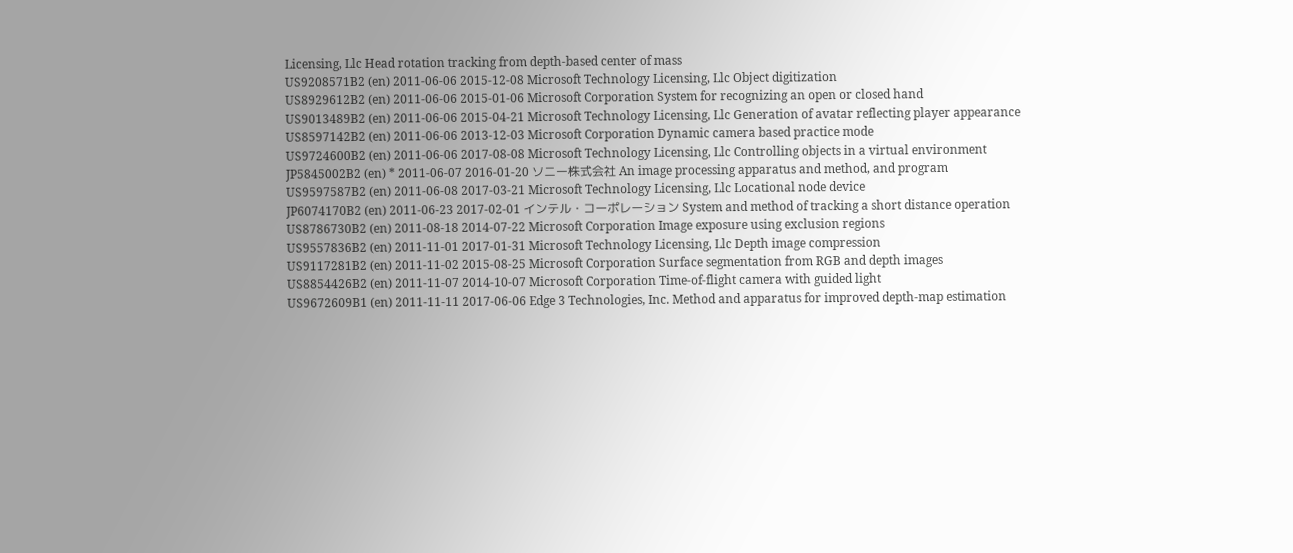Licensing, Llc Head rotation tracking from depth-based center of mass
US9208571B2 (en) 2011-06-06 2015-12-08 Microsoft Technology Licensing, Llc Object digitization
US8929612B2 (en) 2011-06-06 2015-01-06 Microsoft Corporation System for recognizing an open or closed hand
US9013489B2 (en) 2011-06-06 2015-04-21 Microsoft Technology Licensing, Llc Generation of avatar reflecting player appearance
US8597142B2 (en) 2011-06-06 2013-12-03 Microsoft Corporation Dynamic camera based practice mode
US9724600B2 (en) 2011-06-06 2017-08-08 Microsoft Technology Licensing, Llc Controlling objects in a virtual environment
JP5845002B2 (en) * 2011-06-07 2016-01-20 ソニー株式会社 An image processing apparatus and method, and program
US9597587B2 (en) 2011-06-08 2017-03-21 Microsoft Technology Licensing, Llc Locational node device
JP6074170B2 (en) 2011-06-23 2017-02-01 インテル・コーポレーション System and method of tracking a short distance operation
US8786730B2 (en) 2011-08-18 2014-07-22 Microsoft Corporation Image exposure using exclusion regions
US9557836B2 (en) 2011-11-01 2017-01-31 Microsoft Technology Licensing, Llc Depth image compression
US9117281B2 (en) 2011-11-02 2015-08-25 Microsoft Corporation Surface segmentation from RGB and depth images
US8854426B2 (en) 2011-11-07 2014-10-07 Microsoft Corporation Time-of-flight camera with guided light
US9672609B1 (en) 2011-11-11 2017-06-06 Edge 3 Technologies, Inc. Method and apparatus for improved depth-map estimation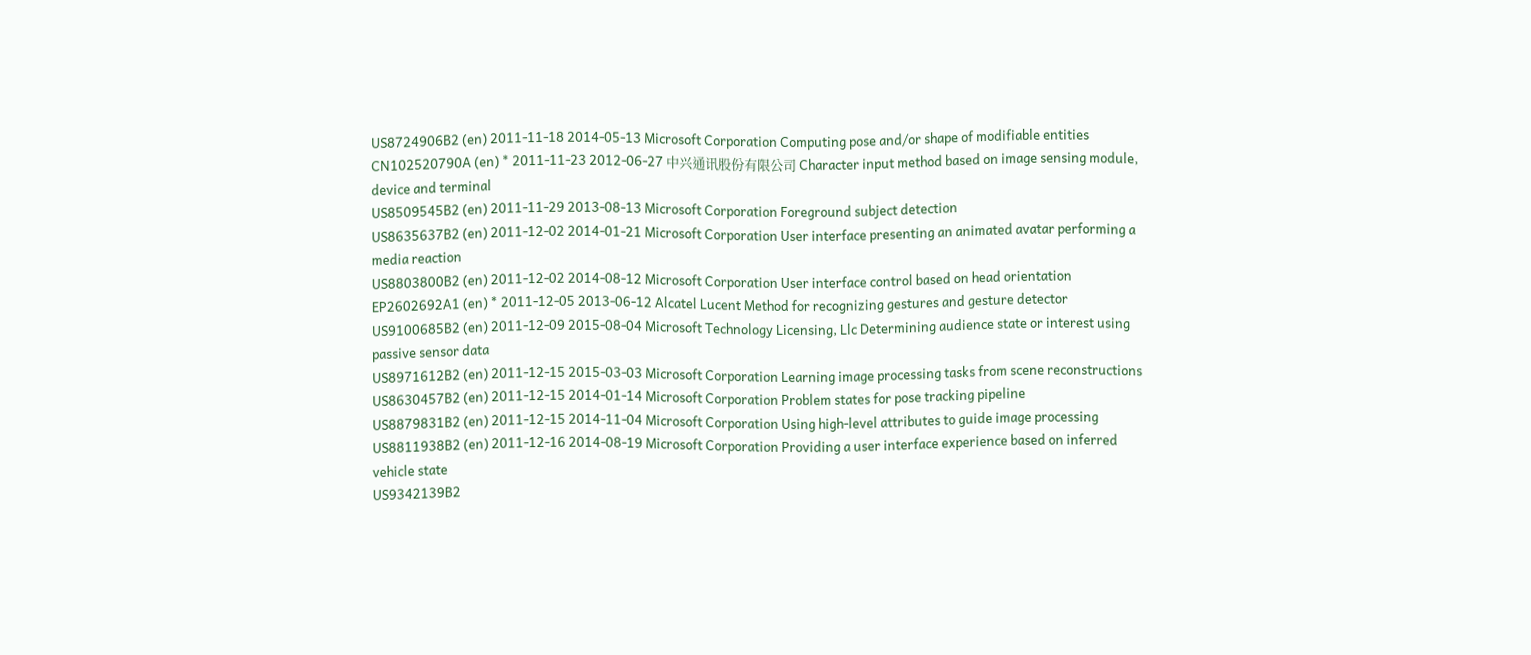US8724906B2 (en) 2011-11-18 2014-05-13 Microsoft Corporation Computing pose and/or shape of modifiable entities
CN102520790A (en) * 2011-11-23 2012-06-27 中兴通讯股份有限公司 Character input method based on image sensing module, device and terminal
US8509545B2 (en) 2011-11-29 2013-08-13 Microsoft Corporation Foreground subject detection
US8635637B2 (en) 2011-12-02 2014-01-21 Microsoft Corporation User interface presenting an animated avatar performing a media reaction
US8803800B2 (en) 2011-12-02 2014-08-12 Microsoft Corporation User interface control based on head orientation
EP2602692A1 (en) * 2011-12-05 2013-06-12 Alcatel Lucent Method for recognizing gestures and gesture detector
US9100685B2 (en) 2011-12-09 2015-08-04 Microsoft Technology Licensing, Llc Determining audience state or interest using passive sensor data
US8971612B2 (en) 2011-12-15 2015-03-03 Microsoft Corporation Learning image processing tasks from scene reconstructions
US8630457B2 (en) 2011-12-15 2014-01-14 Microsoft Corporation Problem states for pose tracking pipeline
US8879831B2 (en) 2011-12-15 2014-11-04 Microsoft Corporation Using high-level attributes to guide image processing
US8811938B2 (en) 2011-12-16 2014-08-19 Microsoft Corporation Providing a user interface experience based on inferred vehicle state
US9342139B2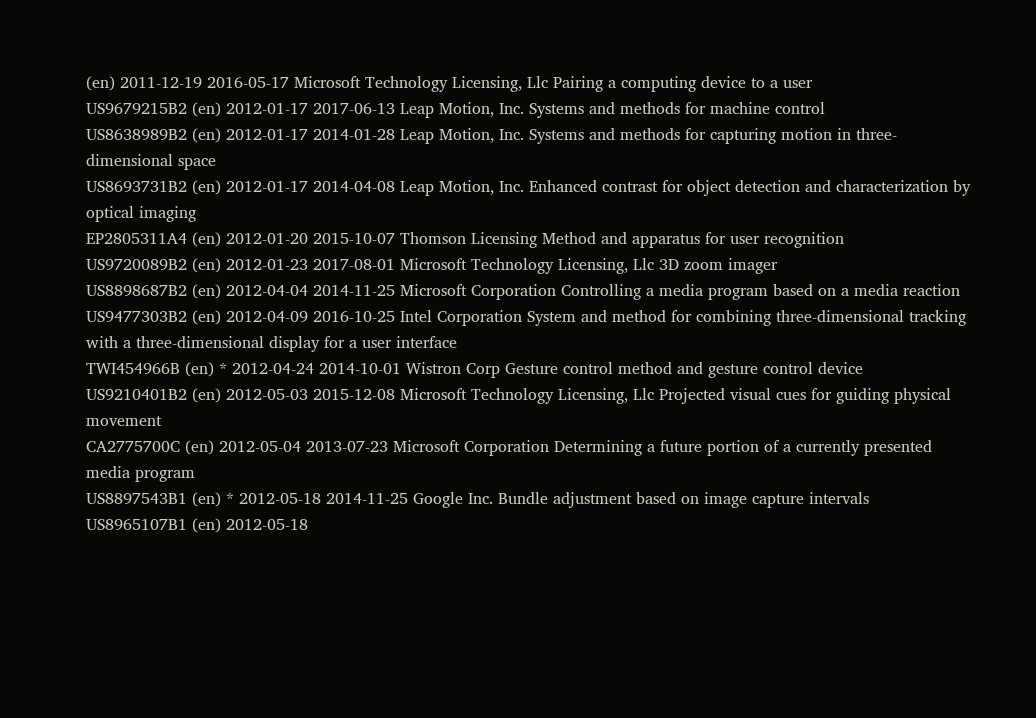(en) 2011-12-19 2016-05-17 Microsoft Technology Licensing, Llc Pairing a computing device to a user
US9679215B2 (en) 2012-01-17 2017-06-13 Leap Motion, Inc. Systems and methods for machine control
US8638989B2 (en) 2012-01-17 2014-01-28 Leap Motion, Inc. Systems and methods for capturing motion in three-dimensional space
US8693731B2 (en) 2012-01-17 2014-04-08 Leap Motion, Inc. Enhanced contrast for object detection and characterization by optical imaging
EP2805311A4 (en) 2012-01-20 2015-10-07 Thomson Licensing Method and apparatus for user recognition
US9720089B2 (en) 2012-01-23 2017-08-01 Microsoft Technology Licensing, Llc 3D zoom imager
US8898687B2 (en) 2012-04-04 2014-11-25 Microsoft Corporation Controlling a media program based on a media reaction
US9477303B2 (en) 2012-04-09 2016-10-25 Intel Corporation System and method for combining three-dimensional tracking with a three-dimensional display for a user interface
TWI454966B (en) * 2012-04-24 2014-10-01 Wistron Corp Gesture control method and gesture control device
US9210401B2 (en) 2012-05-03 2015-12-08 Microsoft Technology Licensing, Llc Projected visual cues for guiding physical movement
CA2775700C (en) 2012-05-04 2013-07-23 Microsoft Corporation Determining a future portion of a currently presented media program
US8897543B1 (en) * 2012-05-18 2014-11-25 Google Inc. Bundle adjustment based on image capture intervals
US8965107B1 (en) 2012-05-18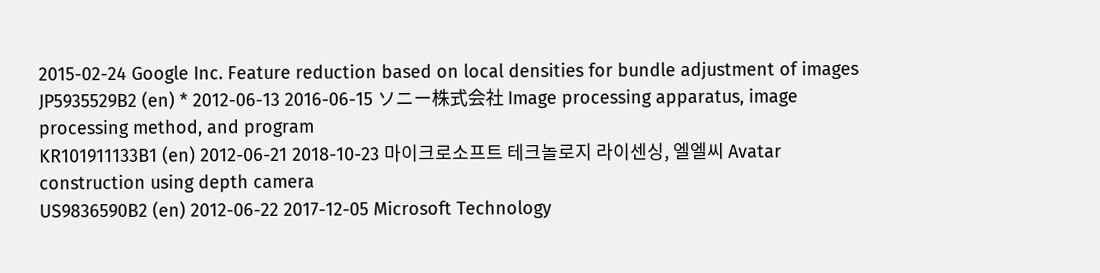2015-02-24 Google Inc. Feature reduction based on local densities for bundle adjustment of images
JP5935529B2 (en) * 2012-06-13 2016-06-15 ソニー株式会社 Image processing apparatus, image processing method, and program
KR101911133B1 (en) 2012-06-21 2018-10-23 마이크로소프트 테크놀로지 라이센싱, 엘엘씨 Avatar construction using depth camera
US9836590B2 (en) 2012-06-22 2017-12-05 Microsoft Technology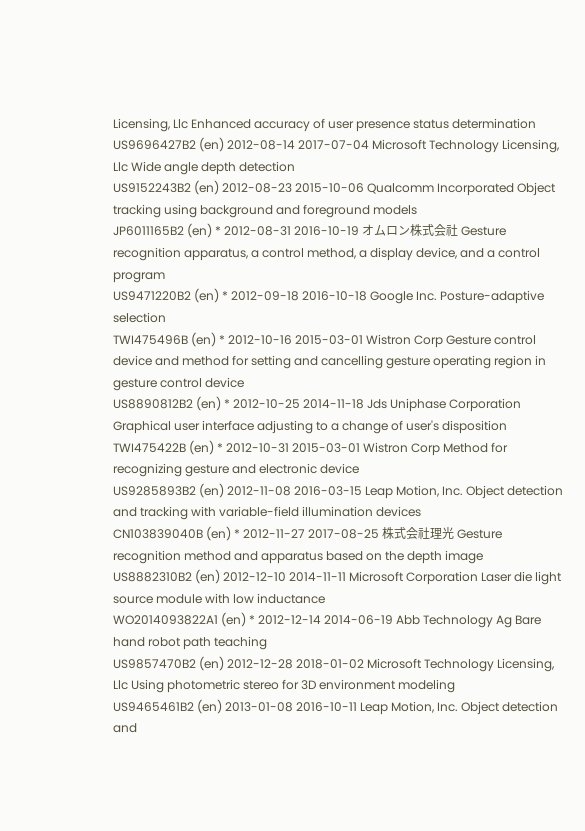Licensing, Llc Enhanced accuracy of user presence status determination
US9696427B2 (en) 2012-08-14 2017-07-04 Microsoft Technology Licensing, Llc Wide angle depth detection
US9152243B2 (en) 2012-08-23 2015-10-06 Qualcomm Incorporated Object tracking using background and foreground models
JP6011165B2 (en) * 2012-08-31 2016-10-19 オムロン株式会社 Gesture recognition apparatus, a control method, a display device, and a control program
US9471220B2 (en) * 2012-09-18 2016-10-18 Google Inc. Posture-adaptive selection
TWI475496B (en) * 2012-10-16 2015-03-01 Wistron Corp Gesture control device and method for setting and cancelling gesture operating region in gesture control device
US8890812B2 (en) * 2012-10-25 2014-11-18 Jds Uniphase Corporation Graphical user interface adjusting to a change of user's disposition
TWI475422B (en) * 2012-10-31 2015-03-01 Wistron Corp Method for recognizing gesture and electronic device
US9285893B2 (en) 2012-11-08 2016-03-15 Leap Motion, Inc. Object detection and tracking with variable-field illumination devices
CN103839040B (en) * 2012-11-27 2017-08-25 株式会社理光 Gesture recognition method and apparatus based on the depth image
US8882310B2 (en) 2012-12-10 2014-11-11 Microsoft Corporation Laser die light source module with low inductance
WO2014093822A1 (en) * 2012-12-14 2014-06-19 Abb Technology Ag Bare hand robot path teaching
US9857470B2 (en) 2012-12-28 2018-01-02 Microsoft Technology Licensing, Llc Using photometric stereo for 3D environment modeling
US9465461B2 (en) 2013-01-08 2016-10-11 Leap Motion, Inc. Object detection and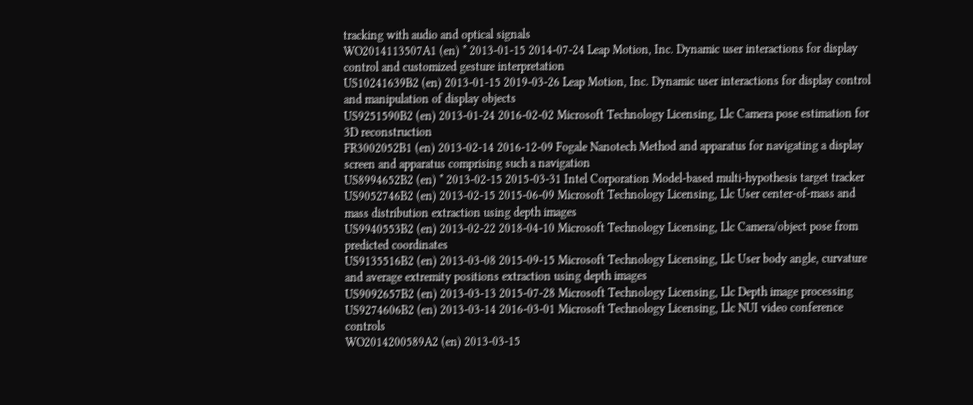tracking with audio and optical signals
WO2014113507A1 (en) * 2013-01-15 2014-07-24 Leap Motion, Inc. Dynamic user interactions for display control and customized gesture interpretation
US10241639B2 (en) 2013-01-15 2019-03-26 Leap Motion, Inc. Dynamic user interactions for display control and manipulation of display objects
US9251590B2 (en) 2013-01-24 2016-02-02 Microsoft Technology Licensing, Llc Camera pose estimation for 3D reconstruction
FR3002052B1 (en) 2013-02-14 2016-12-09 Fogale Nanotech Method and apparatus for navigating a display screen and apparatus comprising such a navigation
US8994652B2 (en) * 2013-02-15 2015-03-31 Intel Corporation Model-based multi-hypothesis target tracker
US9052746B2 (en) 2013-02-15 2015-06-09 Microsoft Technology Licensing, Llc User center-of-mass and mass distribution extraction using depth images
US9940553B2 (en) 2013-02-22 2018-04-10 Microsoft Technology Licensing, Llc Camera/object pose from predicted coordinates
US9135516B2 (en) 2013-03-08 2015-09-15 Microsoft Technology Licensing, Llc User body angle, curvature and average extremity positions extraction using depth images
US9092657B2 (en) 2013-03-13 2015-07-28 Microsoft Technology Licensing, Llc Depth image processing
US9274606B2 (en) 2013-03-14 2016-03-01 Microsoft Technology Licensing, Llc NUI video conference controls
WO2014200589A2 (en) 2013-03-15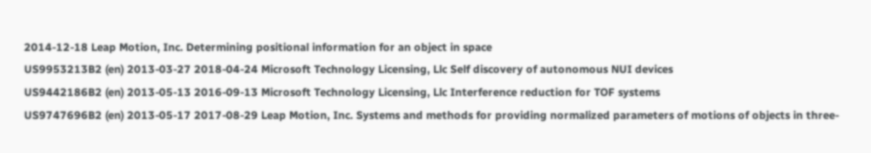2014-12-18 Leap Motion, Inc. Determining positional information for an object in space
US9953213B2 (en) 2013-03-27 2018-04-24 Microsoft Technology Licensing, Llc Self discovery of autonomous NUI devices
US9442186B2 (en) 2013-05-13 2016-09-13 Microsoft Technology Licensing, Llc Interference reduction for TOF systems
US9747696B2 (en) 2013-05-17 2017-08-29 Leap Motion, Inc. Systems and methods for providing normalized parameters of motions of objects in three-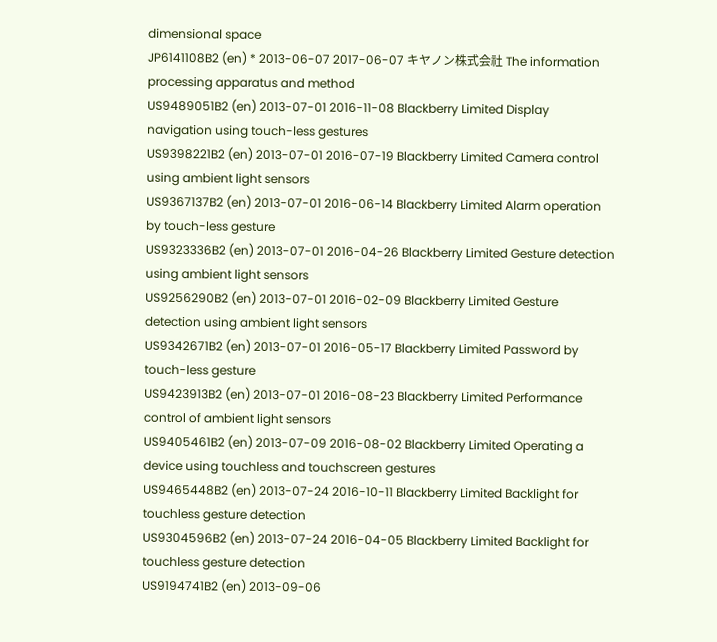dimensional space
JP6141108B2 (en) * 2013-06-07 2017-06-07 キヤノン株式会社 The information processing apparatus and method
US9489051B2 (en) 2013-07-01 2016-11-08 Blackberry Limited Display navigation using touch-less gestures
US9398221B2 (en) 2013-07-01 2016-07-19 Blackberry Limited Camera control using ambient light sensors
US9367137B2 (en) 2013-07-01 2016-06-14 Blackberry Limited Alarm operation by touch-less gesture
US9323336B2 (en) 2013-07-01 2016-04-26 Blackberry Limited Gesture detection using ambient light sensors
US9256290B2 (en) 2013-07-01 2016-02-09 Blackberry Limited Gesture detection using ambient light sensors
US9342671B2 (en) 2013-07-01 2016-05-17 Blackberry Limited Password by touch-less gesture
US9423913B2 (en) 2013-07-01 2016-08-23 Blackberry Limited Performance control of ambient light sensors
US9405461B2 (en) 2013-07-09 2016-08-02 Blackberry Limited Operating a device using touchless and touchscreen gestures
US9465448B2 (en) 2013-07-24 2016-10-11 Blackberry Limited Backlight for touchless gesture detection
US9304596B2 (en) 2013-07-24 2016-04-05 Blackberry Limited Backlight for touchless gesture detection
US9194741B2 (en) 2013-09-06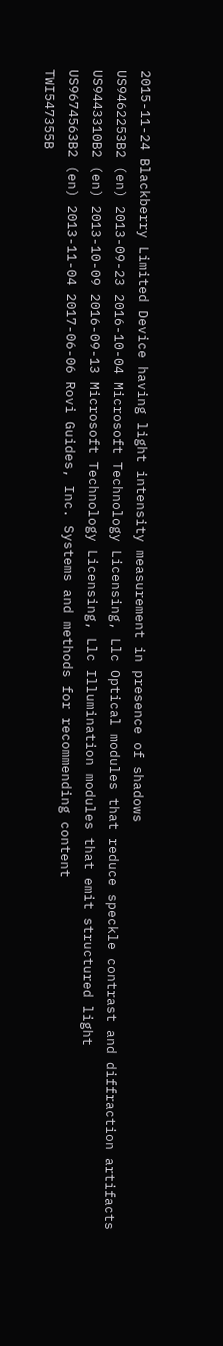2015-11-24 Blackberry Limited Device having light intensity measurement in presence of shadows
US9462253B2 (en) 2013-09-23 2016-10-04 Microsoft Technology Licensing, Llc Optical modules that reduce speckle contrast and diffraction artifacts
US9443310B2 (en) 2013-10-09 2016-09-13 Microsoft Technology Licensing, Llc Illumination modules that emit structured light
US9674563B2 (en) 2013-11-04 2017-06-06 Rovi Guides, Inc. Systems and methods for recommending content
TWI547355B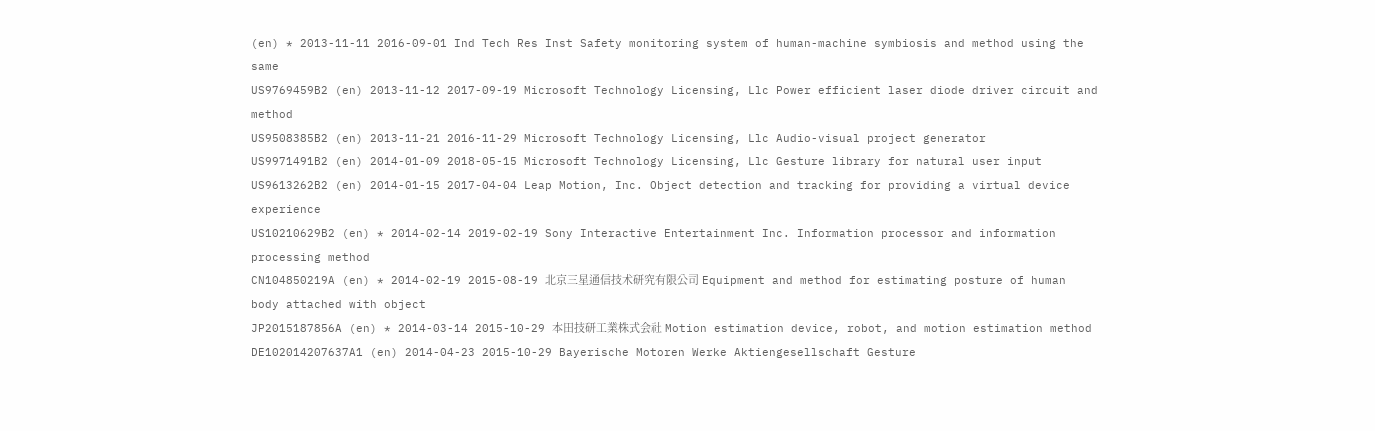(en) * 2013-11-11 2016-09-01 Ind Tech Res Inst Safety monitoring system of human-machine symbiosis and method using the same
US9769459B2 (en) 2013-11-12 2017-09-19 Microsoft Technology Licensing, Llc Power efficient laser diode driver circuit and method
US9508385B2 (en) 2013-11-21 2016-11-29 Microsoft Technology Licensing, Llc Audio-visual project generator
US9971491B2 (en) 2014-01-09 2018-05-15 Microsoft Technology Licensing, Llc Gesture library for natural user input
US9613262B2 (en) 2014-01-15 2017-04-04 Leap Motion, Inc. Object detection and tracking for providing a virtual device experience
US10210629B2 (en) * 2014-02-14 2019-02-19 Sony Interactive Entertainment Inc. Information processor and information processing method
CN104850219A (en) * 2014-02-19 2015-08-19 北京三星通信技术研究有限公司 Equipment and method for estimating posture of human body attached with object
JP2015187856A (en) * 2014-03-14 2015-10-29 本田技研工業株式会社 Motion estimation device, robot, and motion estimation method
DE102014207637A1 (en) 2014-04-23 2015-10-29 Bayerische Motoren Werke Aktiengesellschaft Gesture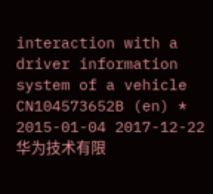interaction with a driver information system of a vehicle
CN104573652B (en) * 2015-01-04 2017-12-22 华为技术有限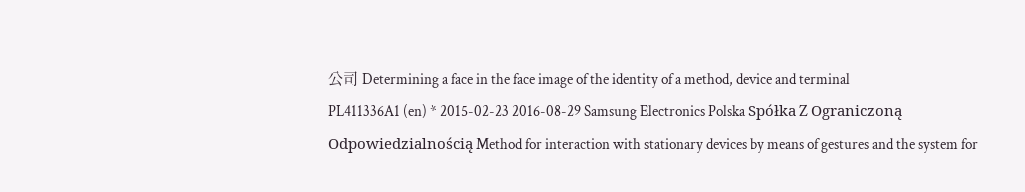公司 Determining a face in the face image of the identity of a method, device and terminal
PL411336A1 (en) * 2015-02-23 2016-08-29 Samsung Electronics Polska Spółka Z Ograniczoną Odpowiedzialnością Method for interaction with stationary devices by means of gestures and the system for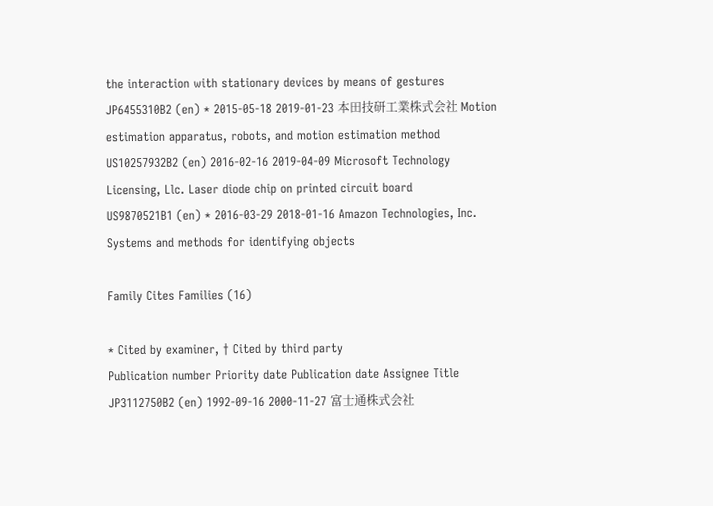the interaction with stationary devices by means of gestures
JP6455310B2 (en) * 2015-05-18 2019-01-23 本田技研工業株式会社 Motion estimation apparatus, robots, and motion estimation method
US10257932B2 (en) 2016-02-16 2019-04-09 Microsoft Technology Licensing, Llc. Laser diode chip on printed circuit board
US9870521B1 (en) * 2016-03-29 2018-01-16 Amazon Technologies, Inc. Systems and methods for identifying objects

Family Cites Families (16)

* Cited by examiner, † Cited by third party
Publication number Priority date Publication date Assignee Title
JP3112750B2 (en) 1992-09-16 2000-11-27 富士通株式会社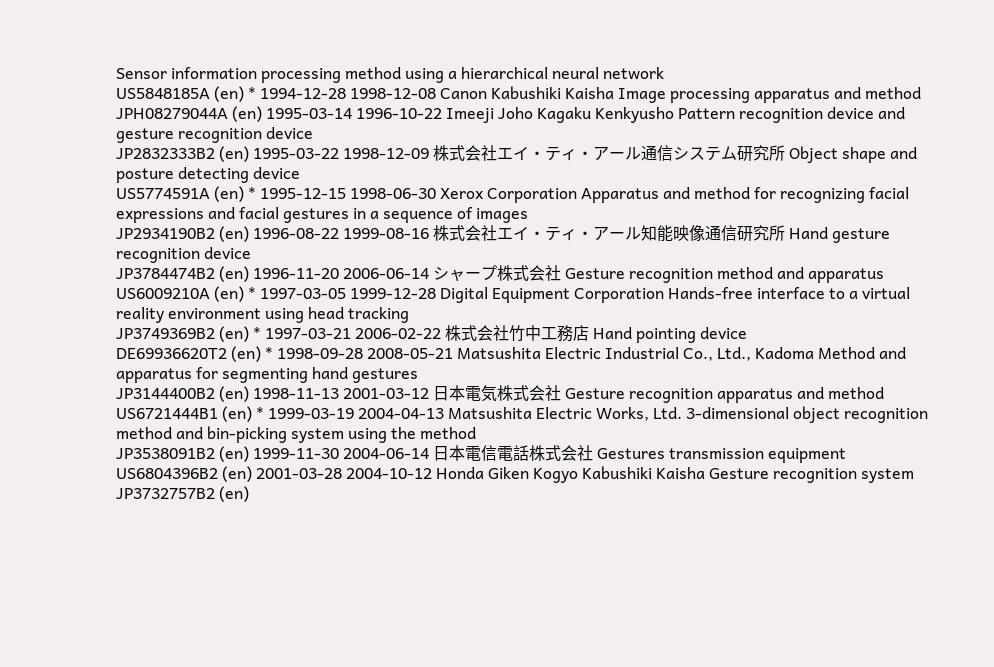Sensor information processing method using a hierarchical neural network
US5848185A (en) * 1994-12-28 1998-12-08 Canon Kabushiki Kaisha Image processing apparatus and method
JPH08279044A (en) 1995-03-14 1996-10-22 Imeeji Joho Kagaku Kenkyusho Pattern recognition device and gesture recognition device
JP2832333B2 (en) 1995-03-22 1998-12-09 株式会社エイ・ティ・アール通信システム研究所 Object shape and posture detecting device
US5774591A (en) * 1995-12-15 1998-06-30 Xerox Corporation Apparatus and method for recognizing facial expressions and facial gestures in a sequence of images
JP2934190B2 (en) 1996-08-22 1999-08-16 株式会社エイ・ティ・アール知能映像通信研究所 Hand gesture recognition device
JP3784474B2 (en) 1996-11-20 2006-06-14 シャープ株式会社 Gesture recognition method and apparatus
US6009210A (en) * 1997-03-05 1999-12-28 Digital Equipment Corporation Hands-free interface to a virtual reality environment using head tracking
JP3749369B2 (en) * 1997-03-21 2006-02-22 株式会社竹中工務店 Hand pointing device
DE69936620T2 (en) * 1998-09-28 2008-05-21 Matsushita Electric Industrial Co., Ltd., Kadoma Method and apparatus for segmenting hand gestures
JP3144400B2 (en) 1998-11-13 2001-03-12 日本電気株式会社 Gesture recognition apparatus and method
US6721444B1 (en) * 1999-03-19 2004-04-13 Matsushita Electric Works, Ltd. 3-dimensional object recognition method and bin-picking system using the method
JP3538091B2 (en) 1999-11-30 2004-06-14 日本電信電話株式会社 Gestures transmission equipment
US6804396B2 (en) 2001-03-28 2004-10-12 Honda Giken Kogyo Kabushiki Kaisha Gesture recognition system
JP3732757B2 (en)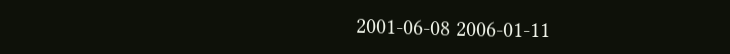2001-06-08 2006-01-11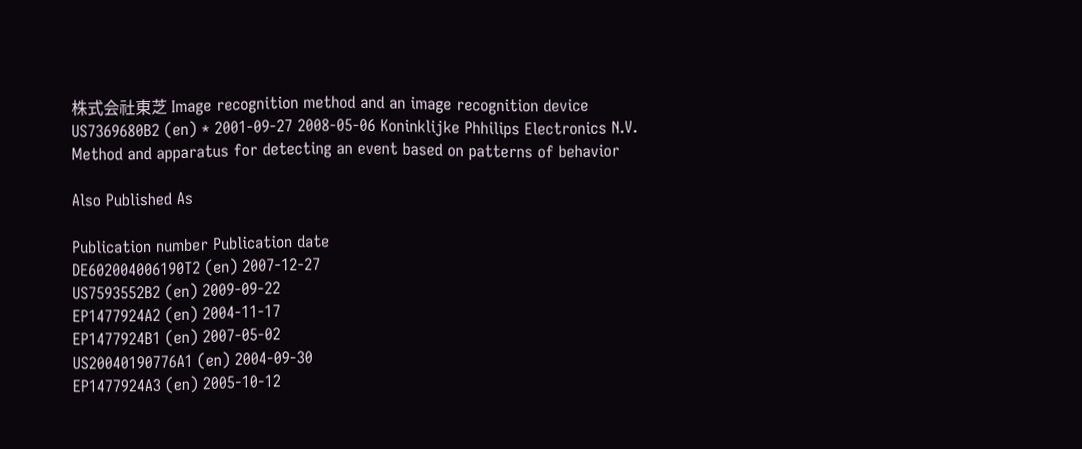株式会社東芝 Image recognition method and an image recognition device
US7369680B2 (en) * 2001-09-27 2008-05-06 Koninklijke Phhilips Electronics N.V. Method and apparatus for detecting an event based on patterns of behavior

Also Published As

Publication number Publication date
DE602004006190T2 (en) 2007-12-27
US7593552B2 (en) 2009-09-22
EP1477924A2 (en) 2004-11-17
EP1477924B1 (en) 2007-05-02
US20040190776A1 (en) 2004-09-30
EP1477924A3 (en) 2005-10-12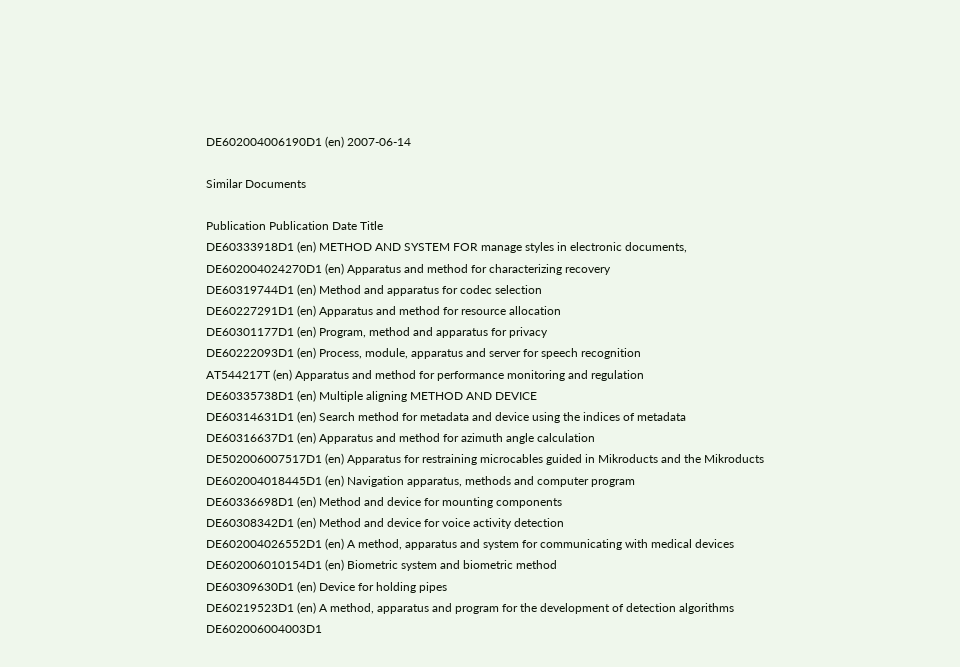DE602004006190D1 (en) 2007-06-14

Similar Documents

Publication Publication Date Title
DE60333918D1 (en) METHOD AND SYSTEM FOR manage styles in electronic documents,
DE602004024270D1 (en) Apparatus and method for characterizing recovery
DE60319744D1 (en) Method and apparatus for codec selection
DE60227291D1 (en) Apparatus and method for resource allocation
DE60301177D1 (en) Program, method and apparatus for privacy
DE60222093D1 (en) Process, module, apparatus and server for speech recognition
AT544217T (en) Apparatus and method for performance monitoring and regulation
DE60335738D1 (en) Multiple aligning METHOD AND DEVICE
DE60314631D1 (en) Search method for metadata and device using the indices of metadata
DE60316637D1 (en) Apparatus and method for azimuth angle calculation
DE502006007517D1 (en) Apparatus for restraining microcables guided in Mikroducts and the Mikroducts
DE602004018445D1 (en) Navigation apparatus, methods and computer program
DE60336698D1 (en) Method and device for mounting components
DE60308342D1 (en) Method and device for voice activity detection
DE602004026552D1 (en) A method, apparatus and system for communicating with medical devices
DE602006010154D1 (en) Biometric system and biometric method
DE60309630D1 (en) Device for holding pipes
DE60219523D1 (en) A method, apparatus and program for the development of detection algorithms
DE602006004003D1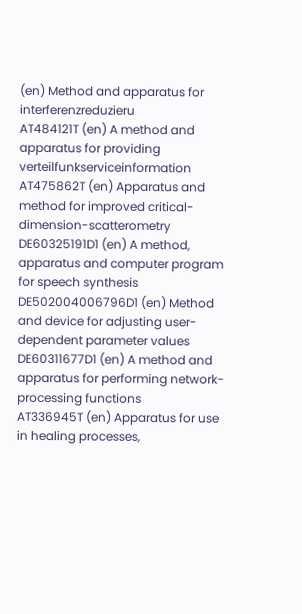(en) Method and apparatus for interferenzreduzieru
AT484121T (en) A method and apparatus for providing verteilfunkserviceinformation
AT475862T (en) Apparatus and method for improved critical-dimension-scatterometry
DE60325191D1 (en) A method, apparatus and computer program for speech synthesis
DE502004006796D1 (en) Method and device for adjusting user-dependent parameter values
DE60311677D1 (en) A method and apparatus for performing network-processing functions
AT336945T (en) Apparatus for use in healing processes,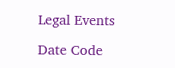Legal Events

Date Code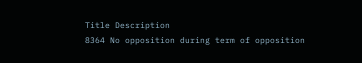Title Description
8364 No opposition during term of opposition